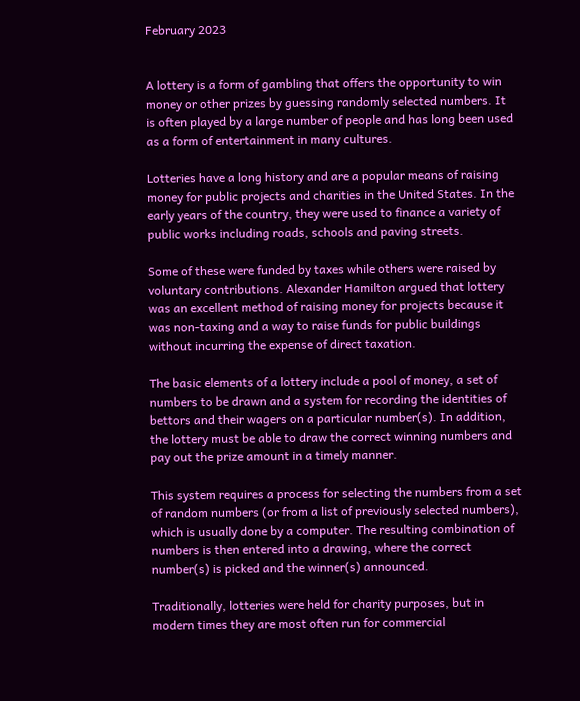February 2023


A lottery is a form of gambling that offers the opportunity to win money or other prizes by guessing randomly selected numbers. It is often played by a large number of people and has long been used as a form of entertainment in many cultures.

Lotteries have a long history and are a popular means of raising money for public projects and charities in the United States. In the early years of the country, they were used to finance a variety of public works including roads, schools and paving streets.

Some of these were funded by taxes while others were raised by voluntary contributions. Alexander Hamilton argued that lottery was an excellent method of raising money for projects because it was non-taxing and a way to raise funds for public buildings without incurring the expense of direct taxation.

The basic elements of a lottery include a pool of money, a set of numbers to be drawn and a system for recording the identities of bettors and their wagers on a particular number(s). In addition, the lottery must be able to draw the correct winning numbers and pay out the prize amount in a timely manner.

This system requires a process for selecting the numbers from a set of random numbers (or from a list of previously selected numbers), which is usually done by a computer. The resulting combination of numbers is then entered into a drawing, where the correct number(s) is picked and the winner(s) announced.

Traditionally, lotteries were held for charity purposes, but in modern times they are most often run for commercial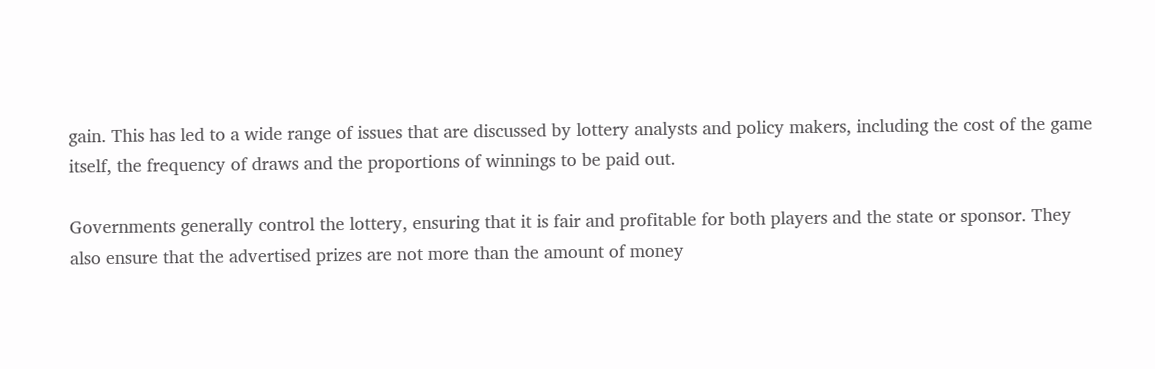gain. This has led to a wide range of issues that are discussed by lottery analysts and policy makers, including the cost of the game itself, the frequency of draws and the proportions of winnings to be paid out.

Governments generally control the lottery, ensuring that it is fair and profitable for both players and the state or sponsor. They also ensure that the advertised prizes are not more than the amount of money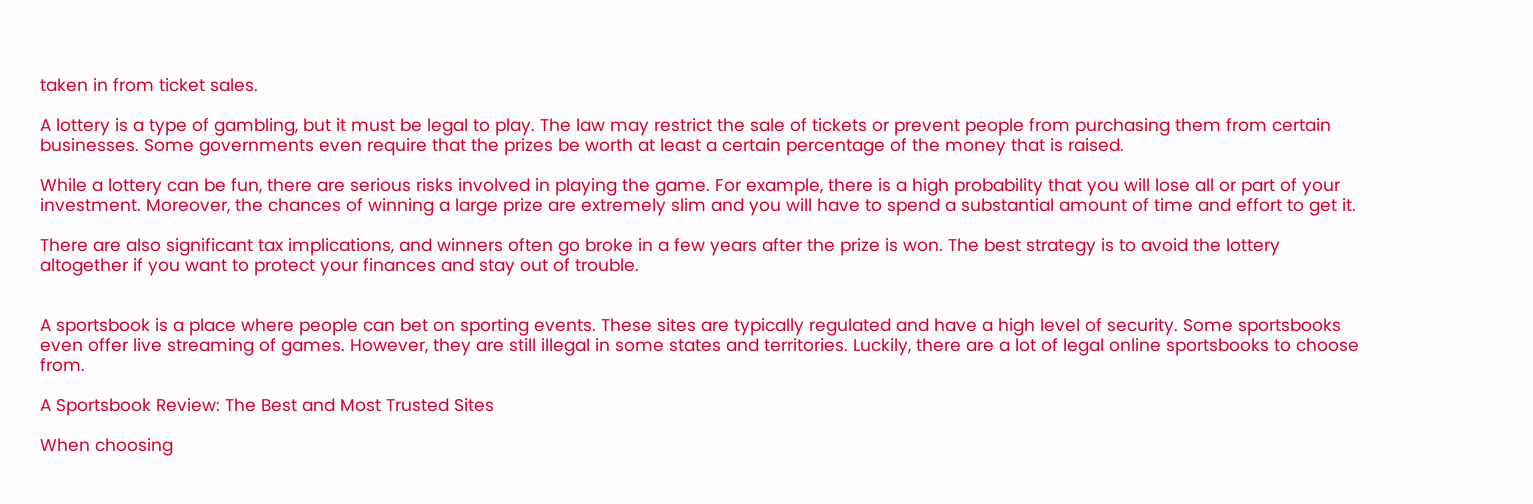taken in from ticket sales.

A lottery is a type of gambling, but it must be legal to play. The law may restrict the sale of tickets or prevent people from purchasing them from certain businesses. Some governments even require that the prizes be worth at least a certain percentage of the money that is raised.

While a lottery can be fun, there are serious risks involved in playing the game. For example, there is a high probability that you will lose all or part of your investment. Moreover, the chances of winning a large prize are extremely slim and you will have to spend a substantial amount of time and effort to get it.

There are also significant tax implications, and winners often go broke in a few years after the prize is won. The best strategy is to avoid the lottery altogether if you want to protect your finances and stay out of trouble.


A sportsbook is a place where people can bet on sporting events. These sites are typically regulated and have a high level of security. Some sportsbooks even offer live streaming of games. However, they are still illegal in some states and territories. Luckily, there are a lot of legal online sportsbooks to choose from.

A Sportsbook Review: The Best and Most Trusted Sites

When choosing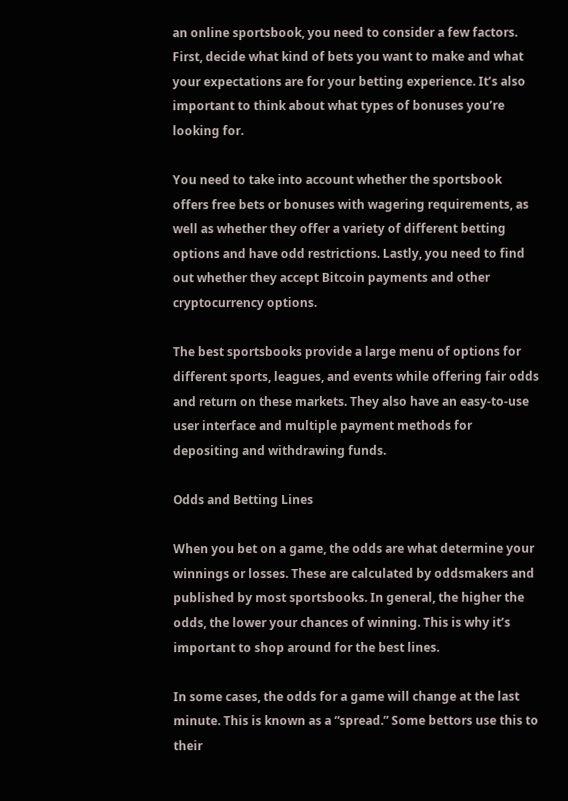an online sportsbook, you need to consider a few factors. First, decide what kind of bets you want to make and what your expectations are for your betting experience. It’s also important to think about what types of bonuses you’re looking for.

You need to take into account whether the sportsbook offers free bets or bonuses with wagering requirements, as well as whether they offer a variety of different betting options and have odd restrictions. Lastly, you need to find out whether they accept Bitcoin payments and other cryptocurrency options.

The best sportsbooks provide a large menu of options for different sports, leagues, and events while offering fair odds and return on these markets. They also have an easy-to-use user interface and multiple payment methods for depositing and withdrawing funds.

Odds and Betting Lines

When you bet on a game, the odds are what determine your winnings or losses. These are calculated by oddsmakers and published by most sportsbooks. In general, the higher the odds, the lower your chances of winning. This is why it’s important to shop around for the best lines.

In some cases, the odds for a game will change at the last minute. This is known as a “spread.” Some bettors use this to their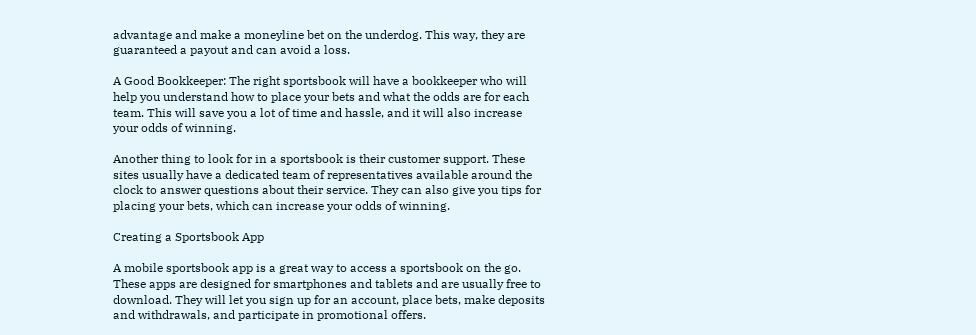advantage and make a moneyline bet on the underdog. This way, they are guaranteed a payout and can avoid a loss.

A Good Bookkeeper: The right sportsbook will have a bookkeeper who will help you understand how to place your bets and what the odds are for each team. This will save you a lot of time and hassle, and it will also increase your odds of winning.

Another thing to look for in a sportsbook is their customer support. These sites usually have a dedicated team of representatives available around the clock to answer questions about their service. They can also give you tips for placing your bets, which can increase your odds of winning.

Creating a Sportsbook App

A mobile sportsbook app is a great way to access a sportsbook on the go. These apps are designed for smartphones and tablets and are usually free to download. They will let you sign up for an account, place bets, make deposits and withdrawals, and participate in promotional offers.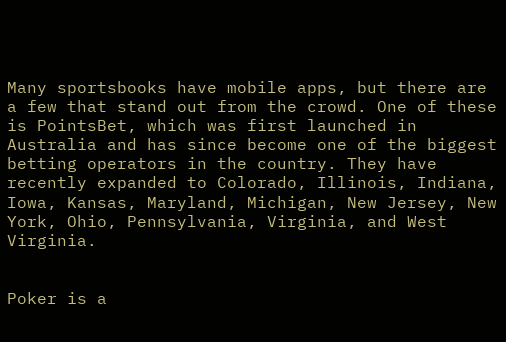Many sportsbooks have mobile apps, but there are a few that stand out from the crowd. One of these is PointsBet, which was first launched in Australia and has since become one of the biggest betting operators in the country. They have recently expanded to Colorado, Illinois, Indiana, Iowa, Kansas, Maryland, Michigan, New Jersey, New York, Ohio, Pennsylvania, Virginia, and West Virginia.


Poker is a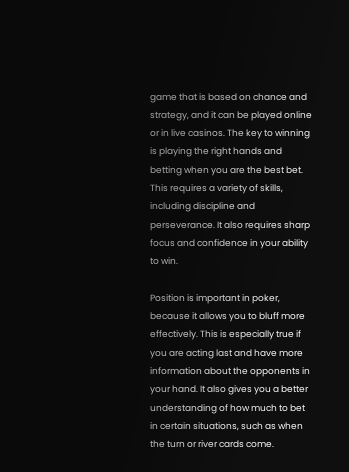game that is based on chance and strategy, and it can be played online or in live casinos. The key to winning is playing the right hands and betting when you are the best bet. This requires a variety of skills, including discipline and perseverance. It also requires sharp focus and confidence in your ability to win.

Position is important in poker, because it allows you to bluff more effectively. This is especially true if you are acting last and have more information about the opponents in your hand. It also gives you a better understanding of how much to bet in certain situations, such as when the turn or river cards come.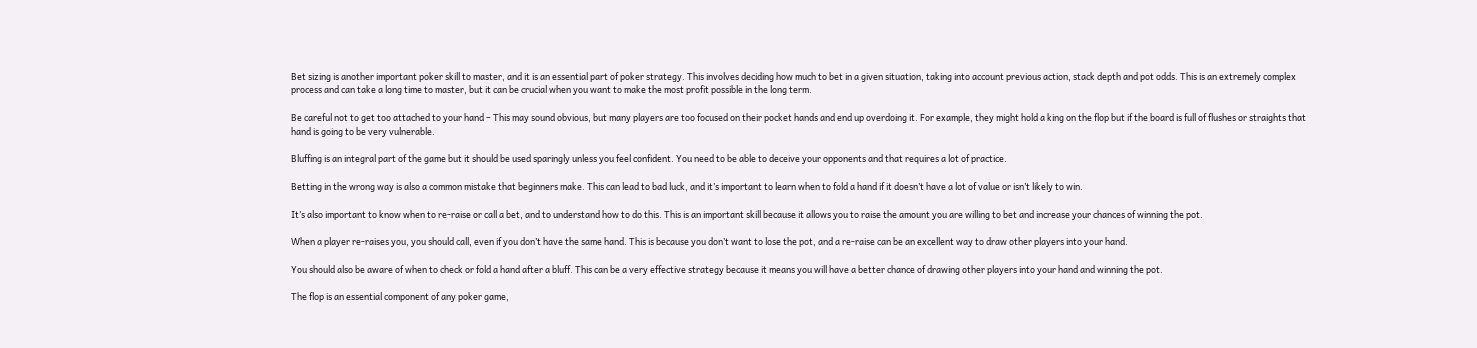Bet sizing is another important poker skill to master, and it is an essential part of poker strategy. This involves deciding how much to bet in a given situation, taking into account previous action, stack depth and pot odds. This is an extremely complex process and can take a long time to master, but it can be crucial when you want to make the most profit possible in the long term.

Be careful not to get too attached to your hand – This may sound obvious, but many players are too focused on their pocket hands and end up overdoing it. For example, they might hold a king on the flop but if the board is full of flushes or straights that hand is going to be very vulnerable.

Bluffing is an integral part of the game but it should be used sparingly unless you feel confident. You need to be able to deceive your opponents and that requires a lot of practice.

Betting in the wrong way is also a common mistake that beginners make. This can lead to bad luck, and it’s important to learn when to fold a hand if it doesn’t have a lot of value or isn’t likely to win.

It’s also important to know when to re-raise or call a bet, and to understand how to do this. This is an important skill because it allows you to raise the amount you are willing to bet and increase your chances of winning the pot.

When a player re-raises you, you should call, even if you don’t have the same hand. This is because you don’t want to lose the pot, and a re-raise can be an excellent way to draw other players into your hand.

You should also be aware of when to check or fold a hand after a bluff. This can be a very effective strategy because it means you will have a better chance of drawing other players into your hand and winning the pot.

The flop is an essential component of any poker game,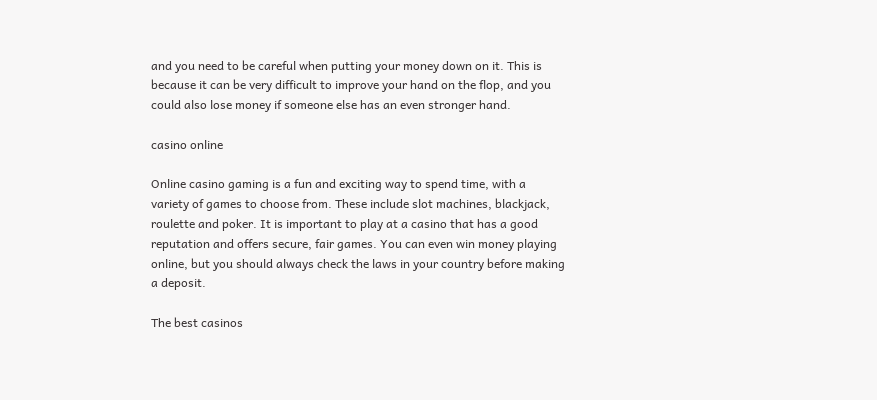and you need to be careful when putting your money down on it. This is because it can be very difficult to improve your hand on the flop, and you could also lose money if someone else has an even stronger hand.

casino online

Online casino gaming is a fun and exciting way to spend time, with a variety of games to choose from. These include slot machines, blackjack, roulette and poker. It is important to play at a casino that has a good reputation and offers secure, fair games. You can even win money playing online, but you should always check the laws in your country before making a deposit.

The best casinos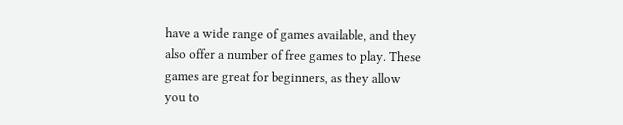have a wide range of games available, and they also offer a number of free games to play. These games are great for beginners, as they allow you to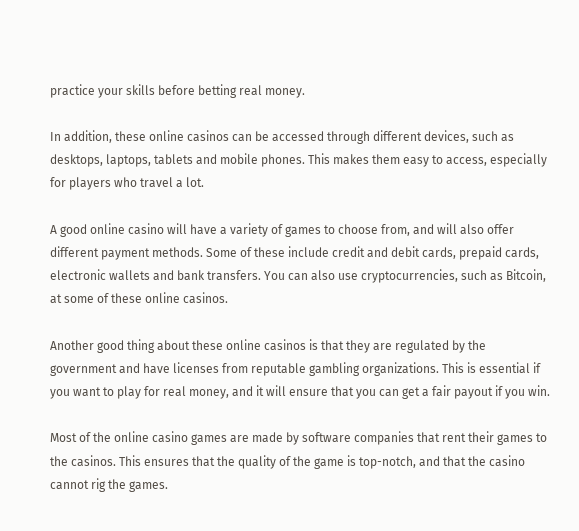practice your skills before betting real money.

In addition, these online casinos can be accessed through different devices, such as desktops, laptops, tablets and mobile phones. This makes them easy to access, especially for players who travel a lot.

A good online casino will have a variety of games to choose from, and will also offer different payment methods. Some of these include credit and debit cards, prepaid cards, electronic wallets and bank transfers. You can also use cryptocurrencies, such as Bitcoin, at some of these online casinos.

Another good thing about these online casinos is that they are regulated by the government and have licenses from reputable gambling organizations. This is essential if you want to play for real money, and it will ensure that you can get a fair payout if you win.

Most of the online casino games are made by software companies that rent their games to the casinos. This ensures that the quality of the game is top-notch, and that the casino cannot rig the games.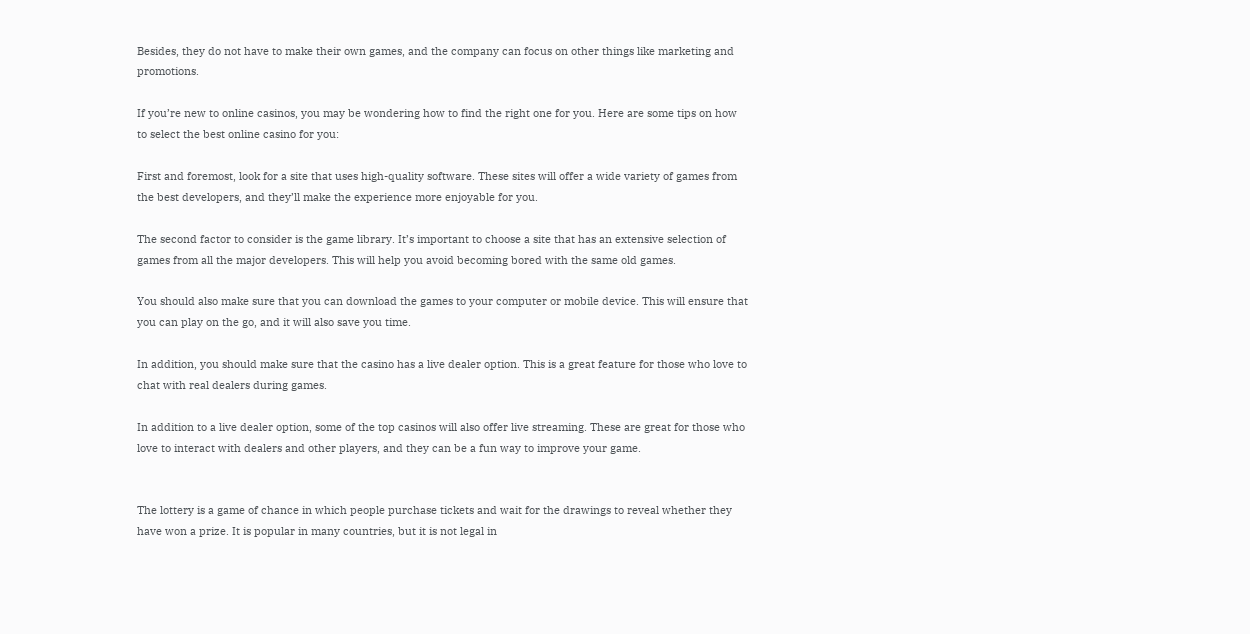Besides, they do not have to make their own games, and the company can focus on other things like marketing and promotions.

If you’re new to online casinos, you may be wondering how to find the right one for you. Here are some tips on how to select the best online casino for you:

First and foremost, look for a site that uses high-quality software. These sites will offer a wide variety of games from the best developers, and they’ll make the experience more enjoyable for you.

The second factor to consider is the game library. It’s important to choose a site that has an extensive selection of games from all the major developers. This will help you avoid becoming bored with the same old games.

You should also make sure that you can download the games to your computer or mobile device. This will ensure that you can play on the go, and it will also save you time.

In addition, you should make sure that the casino has a live dealer option. This is a great feature for those who love to chat with real dealers during games.

In addition to a live dealer option, some of the top casinos will also offer live streaming. These are great for those who love to interact with dealers and other players, and they can be a fun way to improve your game.


The lottery is a game of chance in which people purchase tickets and wait for the drawings to reveal whether they have won a prize. It is popular in many countries, but it is not legal in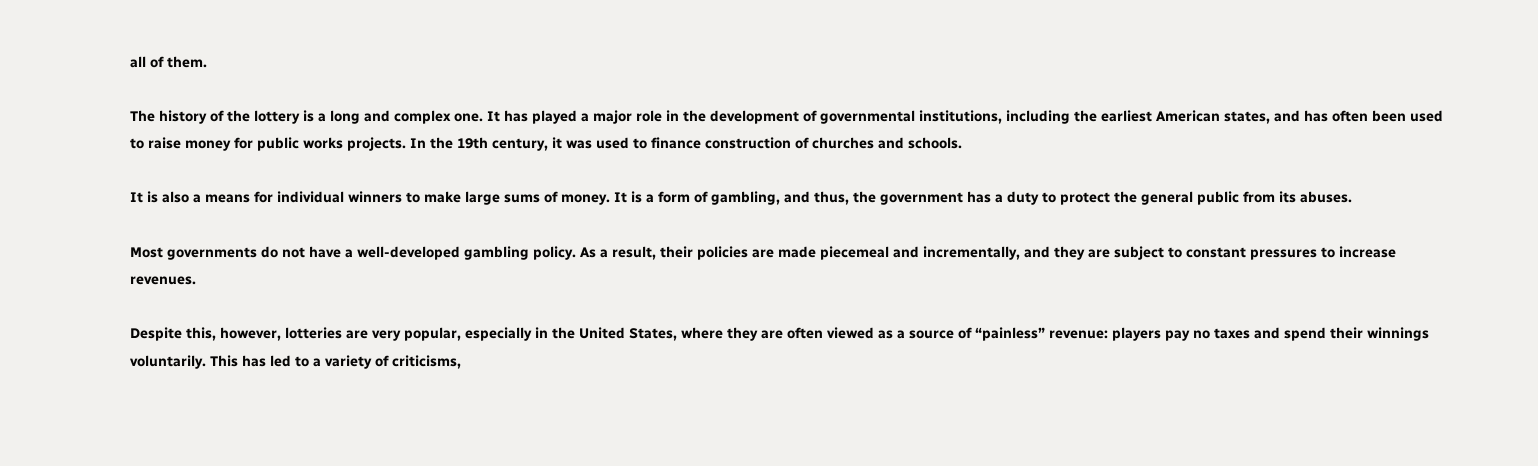all of them.

The history of the lottery is a long and complex one. It has played a major role in the development of governmental institutions, including the earliest American states, and has often been used to raise money for public works projects. In the 19th century, it was used to finance construction of churches and schools.

It is also a means for individual winners to make large sums of money. It is a form of gambling, and thus, the government has a duty to protect the general public from its abuses.

Most governments do not have a well-developed gambling policy. As a result, their policies are made piecemeal and incrementally, and they are subject to constant pressures to increase revenues.

Despite this, however, lotteries are very popular, especially in the United States, where they are often viewed as a source of “painless” revenue: players pay no taxes and spend their winnings voluntarily. This has led to a variety of criticisms,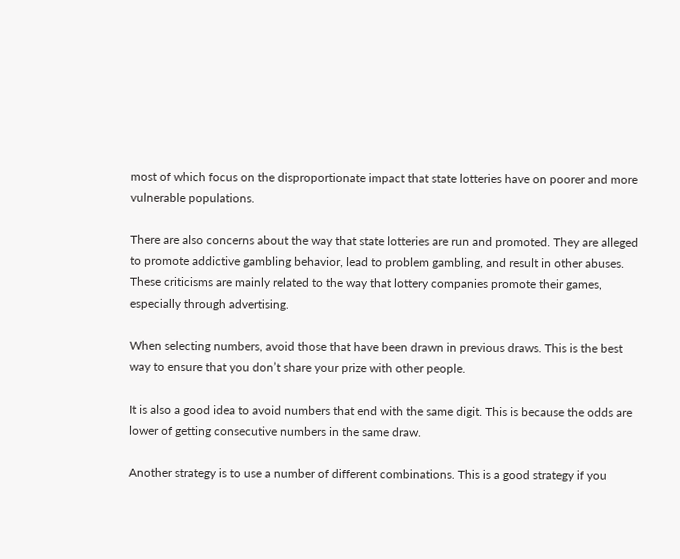most of which focus on the disproportionate impact that state lotteries have on poorer and more vulnerable populations.

There are also concerns about the way that state lotteries are run and promoted. They are alleged to promote addictive gambling behavior, lead to problem gambling, and result in other abuses. These criticisms are mainly related to the way that lottery companies promote their games, especially through advertising.

When selecting numbers, avoid those that have been drawn in previous draws. This is the best way to ensure that you don’t share your prize with other people.

It is also a good idea to avoid numbers that end with the same digit. This is because the odds are lower of getting consecutive numbers in the same draw.

Another strategy is to use a number of different combinations. This is a good strategy if you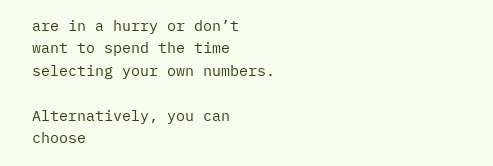are in a hurry or don’t want to spend the time selecting your own numbers.

Alternatively, you can choose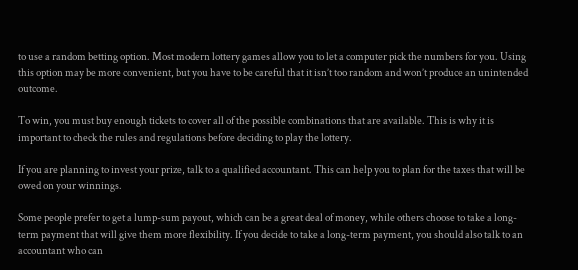to use a random betting option. Most modern lottery games allow you to let a computer pick the numbers for you. Using this option may be more convenient, but you have to be careful that it isn’t too random and won’t produce an unintended outcome.

To win, you must buy enough tickets to cover all of the possible combinations that are available. This is why it is important to check the rules and regulations before deciding to play the lottery.

If you are planning to invest your prize, talk to a qualified accountant. This can help you to plan for the taxes that will be owed on your winnings.

Some people prefer to get a lump-sum payout, which can be a great deal of money, while others choose to take a long-term payment that will give them more flexibility. If you decide to take a long-term payment, you should also talk to an accountant who can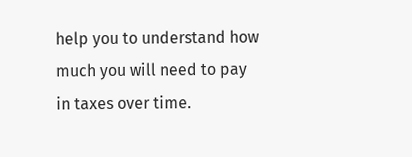help you to understand how much you will need to pay in taxes over time.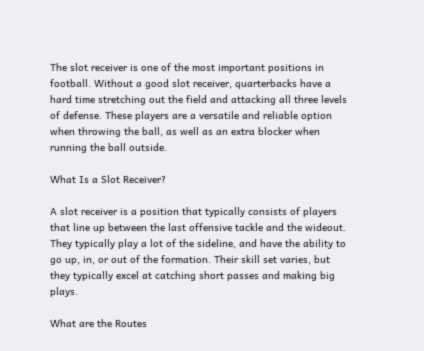The slot receiver is one of the most important positions in football. Without a good slot receiver, quarterbacks have a hard time stretching out the field and attacking all three levels of defense. These players are a versatile and reliable option when throwing the ball, as well as an extra blocker when running the ball outside.

What Is a Slot Receiver?

A slot receiver is a position that typically consists of players that line up between the last offensive tackle and the wideout. They typically play a lot of the sideline, and have the ability to go up, in, or out of the formation. Their skill set varies, but they typically excel at catching short passes and making big plays.

What are the Routes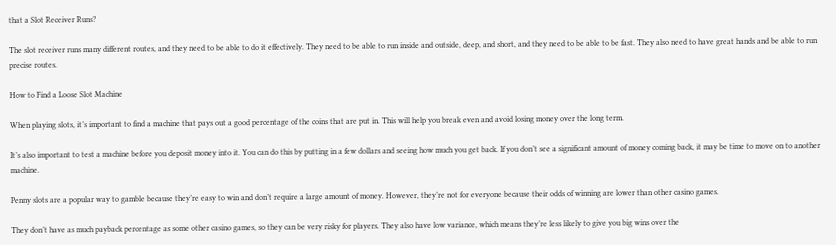that a Slot Receiver Runs?

The slot receiver runs many different routes, and they need to be able to do it effectively. They need to be able to run inside and outside, deep, and short, and they need to be able to be fast. They also need to have great hands and be able to run precise routes.

How to Find a Loose Slot Machine

When playing slots, it’s important to find a machine that pays out a good percentage of the coins that are put in. This will help you break even and avoid losing money over the long term.

It’s also important to test a machine before you deposit money into it. You can do this by putting in a few dollars and seeing how much you get back. If you don’t see a significant amount of money coming back, it may be time to move on to another machine.

Penny slots are a popular way to gamble because they’re easy to win and don’t require a large amount of money. However, they’re not for everyone because their odds of winning are lower than other casino games.

They don’t have as much payback percentage as some other casino games, so they can be very risky for players. They also have low variance, which means they’re less likely to give you big wins over the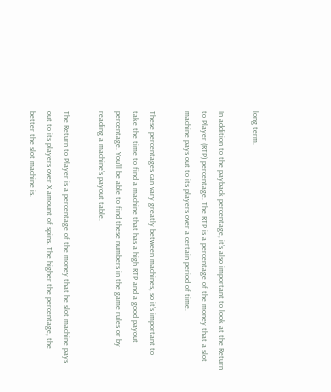long term.

In addition to the payback percentage, it’s also important to look at the Return to Player (RTP) percentage. The RTP is a percentage of the money that a slot machine pays out to its players over a certain period of time.

These percentages can vary greatly between machines, so it’s important to take the time to find a machine that has a high RTP and a good payout percentage. You’ll be able to find these numbers in the game rules or by reading a machine’s payout table.

The Return to Player is a percentage of the money that he slot machine pays out to its players over X amount of spins. The higher the percentage, the better the slot machine is.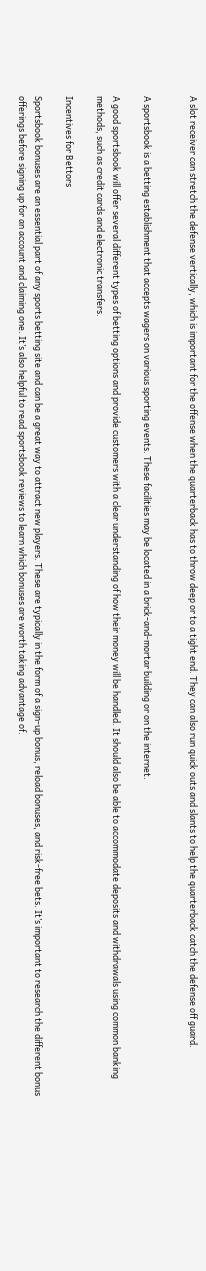A slot receiver can stretch the defense vertically, which is important for the offense when the quarterback has to throw deep or to a tight end. They can also run quick outs and slants to help the quarterback catch the defense off guard.


A sportsbook is a betting establishment that accepts wagers on various sporting events. These facilities may be located in a brick-and-mortar building or on the internet.

A good sportsbook will offer several different types of betting options and provide customers with a clear understanding of how their money will be handled. It should also be able to accommodate deposits and withdrawals using common banking methods, such as credit cards and electronic transfers.

Incentives for Bettors

Sportsbook bonuses are an essential part of any sports betting site and can be a great way to attract new players. These are typically in the form of a sign-up bonus, reload bonuses, and risk-free bets. It’s important to research the different bonus offerings before signing up for an account and claiming one. It’s also helpful to read sportsbook reviews to learn which bonuses are worth taking advantage of.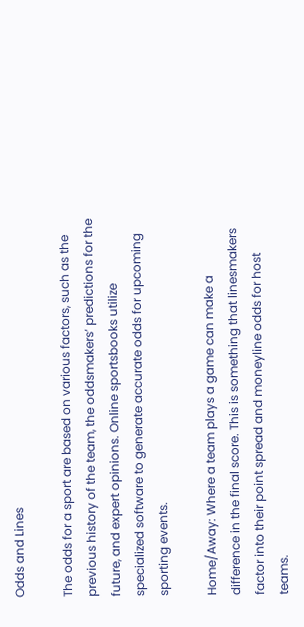Odds and Lines

The odds for a sport are based on various factors, such as the previous history of the team, the oddsmakers’ predictions for the future, and expert opinions. Online sportsbooks utilize specialized software to generate accurate odds for upcoming sporting events.

Home/Away: Where a team plays a game can make a difference in the final score. This is something that linesmakers factor into their point spread and moneyline odds for host teams.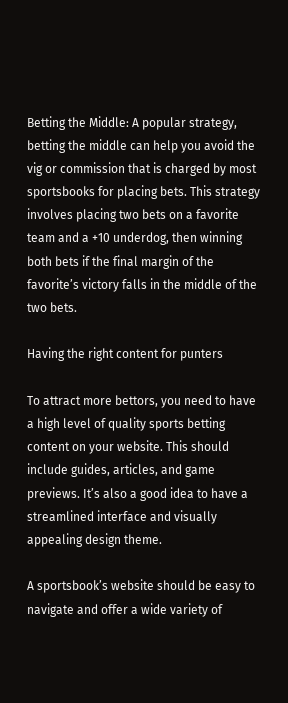Betting the Middle: A popular strategy, betting the middle can help you avoid the vig or commission that is charged by most sportsbooks for placing bets. This strategy involves placing two bets on a favorite team and a +10 underdog, then winning both bets if the final margin of the favorite’s victory falls in the middle of the two bets.

Having the right content for punters

To attract more bettors, you need to have a high level of quality sports betting content on your website. This should include guides, articles, and game previews. It’s also a good idea to have a streamlined interface and visually appealing design theme.

A sportsbook’s website should be easy to navigate and offer a wide variety of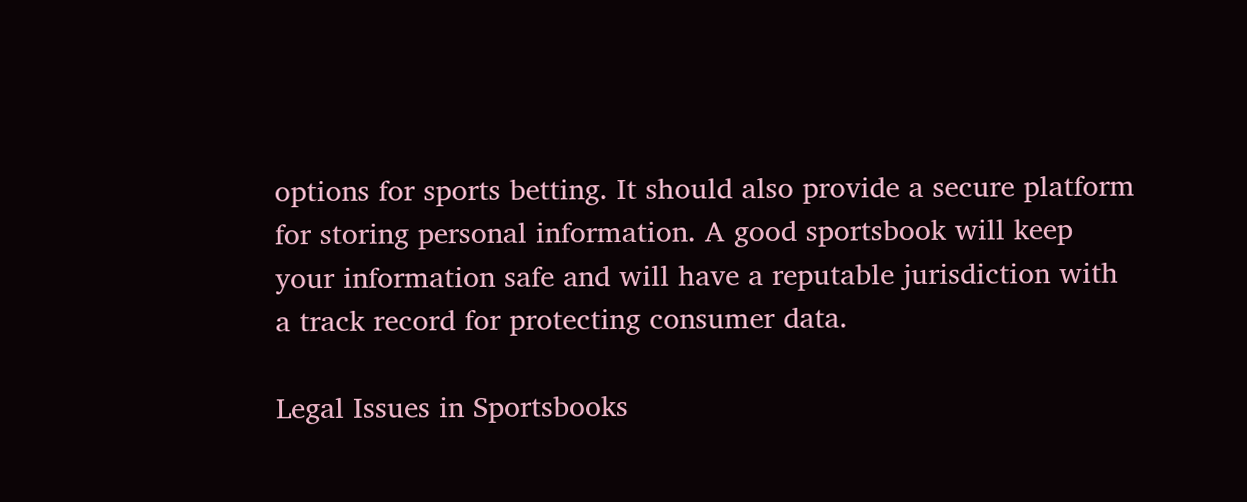options for sports betting. It should also provide a secure platform for storing personal information. A good sportsbook will keep your information safe and will have a reputable jurisdiction with a track record for protecting consumer data.

Legal Issues in Sportsbooks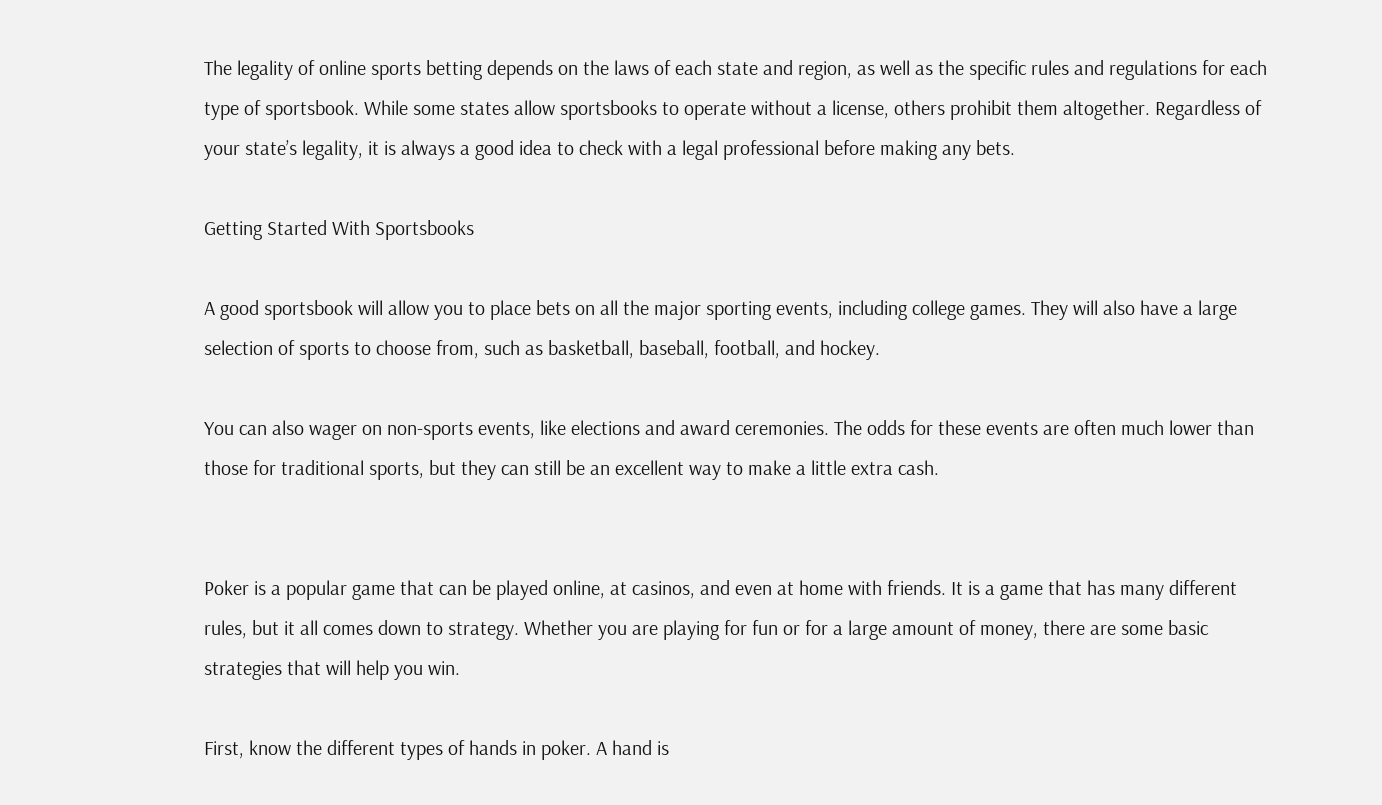The legality of online sports betting depends on the laws of each state and region, as well as the specific rules and regulations for each type of sportsbook. While some states allow sportsbooks to operate without a license, others prohibit them altogether. Regardless of your state’s legality, it is always a good idea to check with a legal professional before making any bets.

Getting Started With Sportsbooks

A good sportsbook will allow you to place bets on all the major sporting events, including college games. They will also have a large selection of sports to choose from, such as basketball, baseball, football, and hockey.

You can also wager on non-sports events, like elections and award ceremonies. The odds for these events are often much lower than those for traditional sports, but they can still be an excellent way to make a little extra cash.


Poker is a popular game that can be played online, at casinos, and even at home with friends. It is a game that has many different rules, but it all comes down to strategy. Whether you are playing for fun or for a large amount of money, there are some basic strategies that will help you win.

First, know the different types of hands in poker. A hand is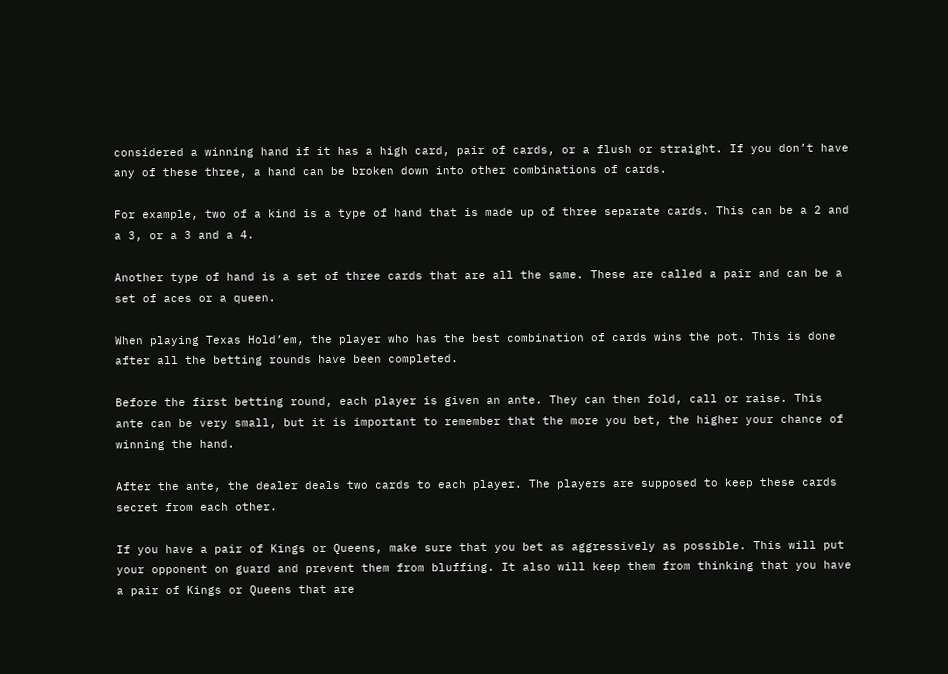considered a winning hand if it has a high card, pair of cards, or a flush or straight. If you don’t have any of these three, a hand can be broken down into other combinations of cards.

For example, two of a kind is a type of hand that is made up of three separate cards. This can be a 2 and a 3, or a 3 and a 4.

Another type of hand is a set of three cards that are all the same. These are called a pair and can be a set of aces or a queen.

When playing Texas Hold’em, the player who has the best combination of cards wins the pot. This is done after all the betting rounds have been completed.

Before the first betting round, each player is given an ante. They can then fold, call or raise. This ante can be very small, but it is important to remember that the more you bet, the higher your chance of winning the hand.

After the ante, the dealer deals two cards to each player. The players are supposed to keep these cards secret from each other.

If you have a pair of Kings or Queens, make sure that you bet as aggressively as possible. This will put your opponent on guard and prevent them from bluffing. It also will keep them from thinking that you have a pair of Kings or Queens that are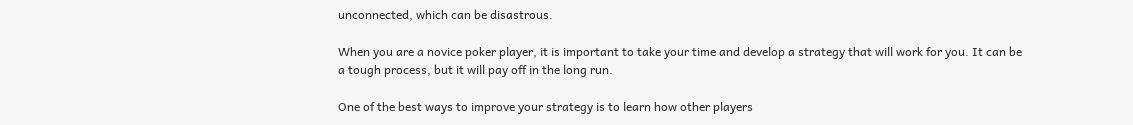unconnected, which can be disastrous.

When you are a novice poker player, it is important to take your time and develop a strategy that will work for you. It can be a tough process, but it will pay off in the long run.

One of the best ways to improve your strategy is to learn how other players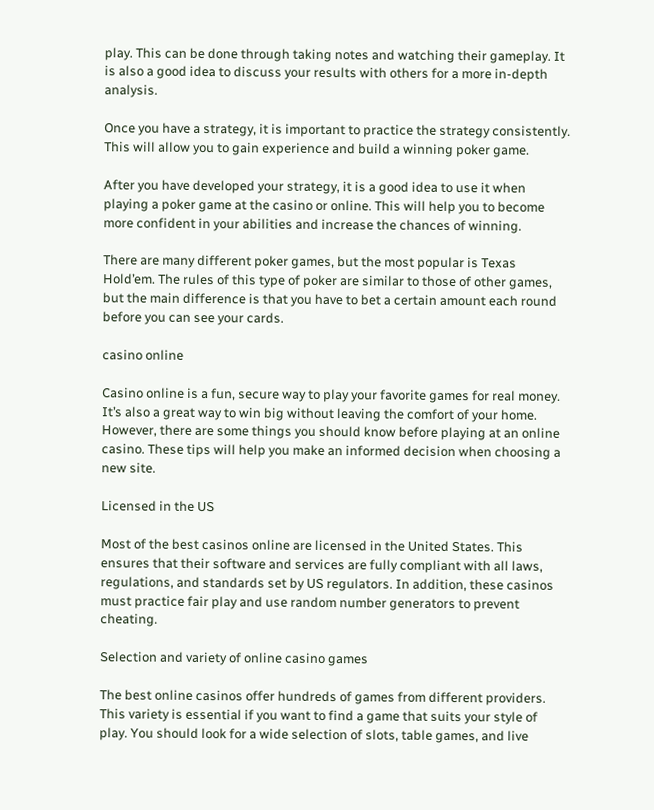play. This can be done through taking notes and watching their gameplay. It is also a good idea to discuss your results with others for a more in-depth analysis.

Once you have a strategy, it is important to practice the strategy consistently. This will allow you to gain experience and build a winning poker game.

After you have developed your strategy, it is a good idea to use it when playing a poker game at the casino or online. This will help you to become more confident in your abilities and increase the chances of winning.

There are many different poker games, but the most popular is Texas Hold’em. The rules of this type of poker are similar to those of other games, but the main difference is that you have to bet a certain amount each round before you can see your cards.

casino online

Casino online is a fun, secure way to play your favorite games for real money. It’s also a great way to win big without leaving the comfort of your home. However, there are some things you should know before playing at an online casino. These tips will help you make an informed decision when choosing a new site.

Licensed in the US

Most of the best casinos online are licensed in the United States. This ensures that their software and services are fully compliant with all laws, regulations, and standards set by US regulators. In addition, these casinos must practice fair play and use random number generators to prevent cheating.

Selection and variety of online casino games

The best online casinos offer hundreds of games from different providers. This variety is essential if you want to find a game that suits your style of play. You should look for a wide selection of slots, table games, and live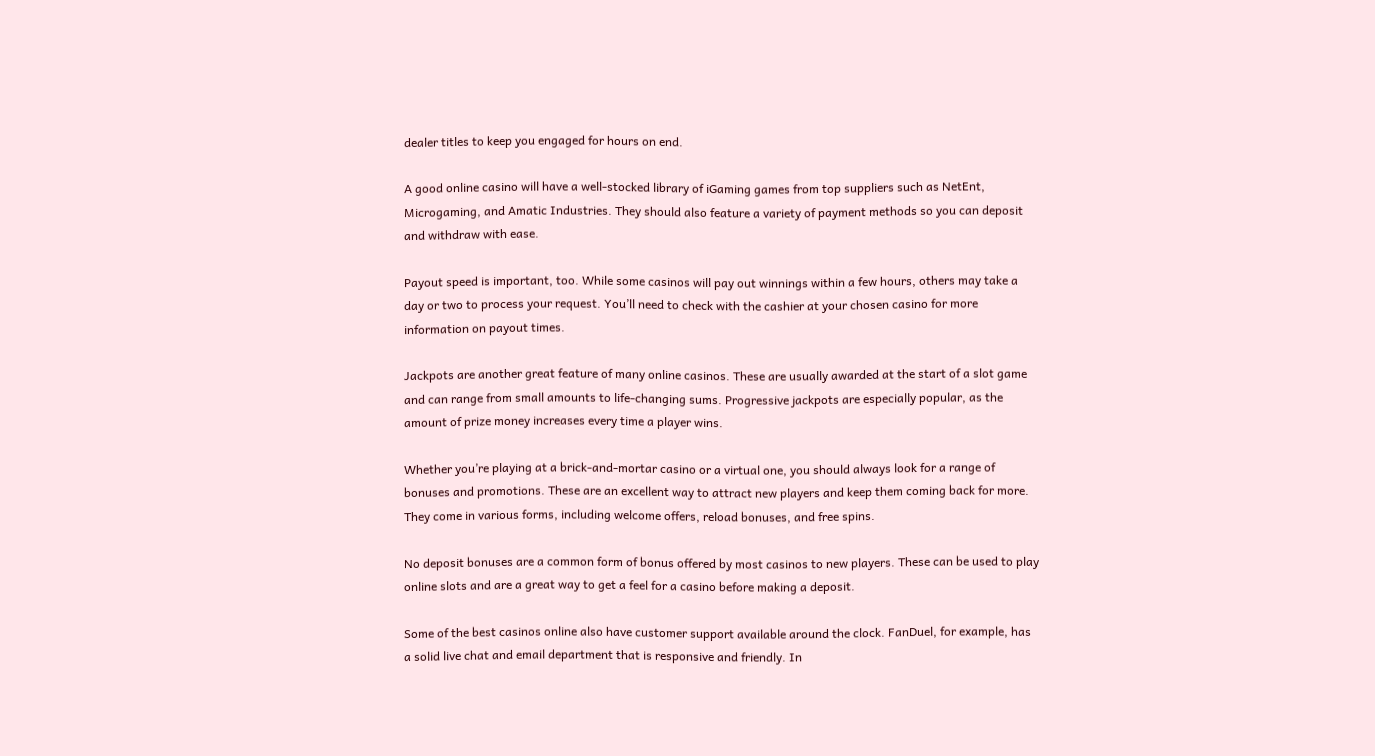dealer titles to keep you engaged for hours on end.

A good online casino will have a well-stocked library of iGaming games from top suppliers such as NetEnt, Microgaming, and Amatic Industries. They should also feature a variety of payment methods so you can deposit and withdraw with ease.

Payout speed is important, too. While some casinos will pay out winnings within a few hours, others may take a day or two to process your request. You’ll need to check with the cashier at your chosen casino for more information on payout times.

Jackpots are another great feature of many online casinos. These are usually awarded at the start of a slot game and can range from small amounts to life-changing sums. Progressive jackpots are especially popular, as the amount of prize money increases every time a player wins.

Whether you’re playing at a brick-and-mortar casino or a virtual one, you should always look for a range of bonuses and promotions. These are an excellent way to attract new players and keep them coming back for more. They come in various forms, including welcome offers, reload bonuses, and free spins.

No deposit bonuses are a common form of bonus offered by most casinos to new players. These can be used to play online slots and are a great way to get a feel for a casino before making a deposit.

Some of the best casinos online also have customer support available around the clock. FanDuel, for example, has a solid live chat and email department that is responsive and friendly. In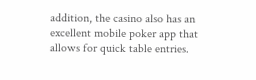addition, the casino also has an excellent mobile poker app that allows for quick table entries.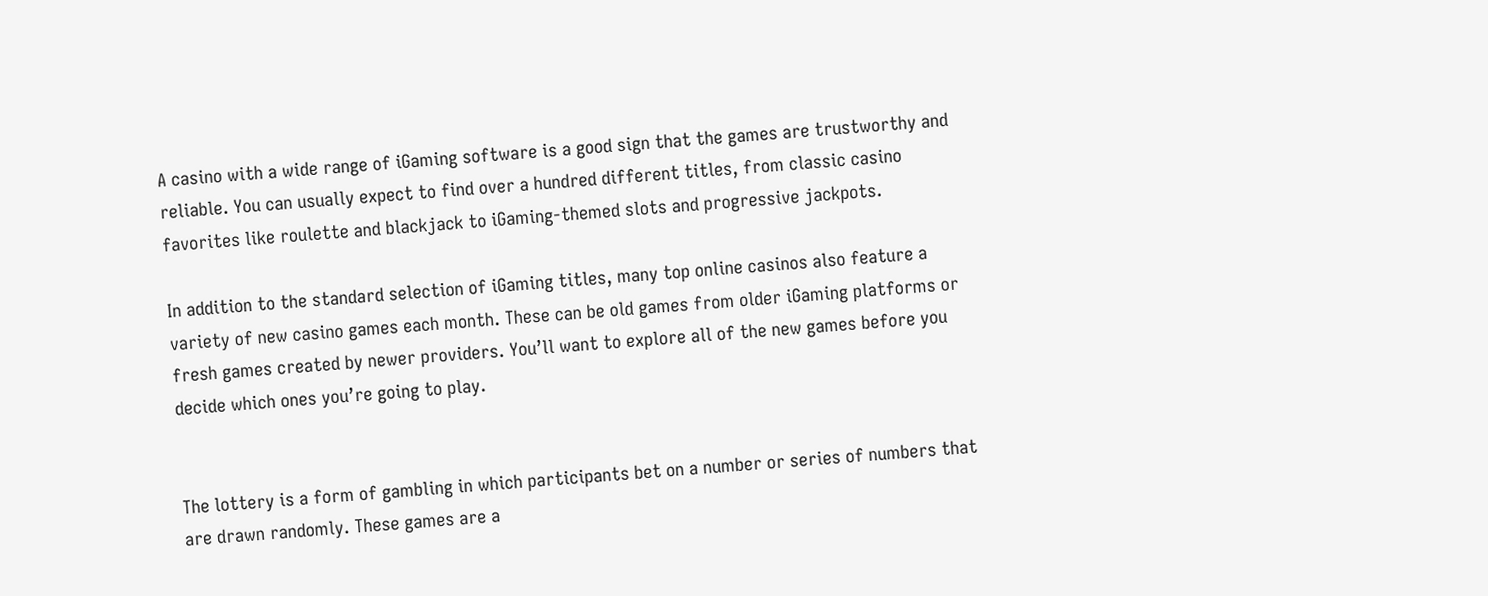A casino with a wide range of iGaming software is a good sign that the games are trustworthy and reliable. You can usually expect to find over a hundred different titles, from classic casino favorites like roulette and blackjack to iGaming-themed slots and progressive jackpots.

In addition to the standard selection of iGaming titles, many top online casinos also feature a variety of new casino games each month. These can be old games from older iGaming platforms or fresh games created by newer providers. You’ll want to explore all of the new games before you decide which ones you’re going to play.


The lottery is a form of gambling in which participants bet on a number or series of numbers that are drawn randomly. These games are a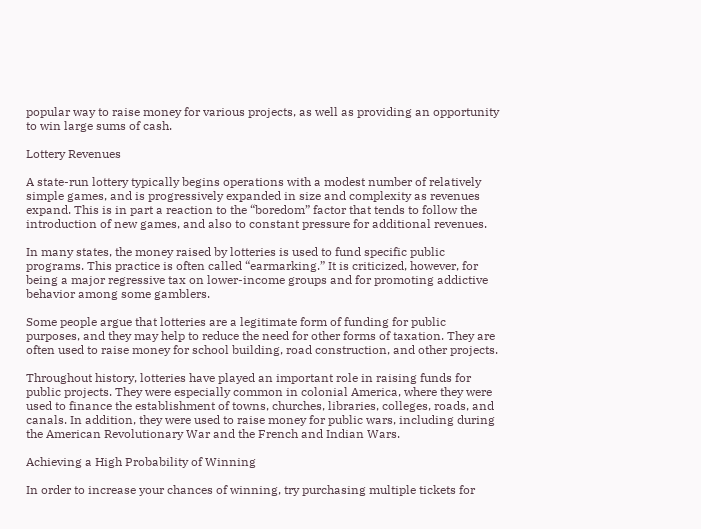popular way to raise money for various projects, as well as providing an opportunity to win large sums of cash.

Lottery Revenues

A state-run lottery typically begins operations with a modest number of relatively simple games, and is progressively expanded in size and complexity as revenues expand. This is in part a reaction to the “boredom” factor that tends to follow the introduction of new games, and also to constant pressure for additional revenues.

In many states, the money raised by lotteries is used to fund specific public programs. This practice is often called “earmarking.” It is criticized, however, for being a major regressive tax on lower-income groups and for promoting addictive behavior among some gamblers.

Some people argue that lotteries are a legitimate form of funding for public purposes, and they may help to reduce the need for other forms of taxation. They are often used to raise money for school building, road construction, and other projects.

Throughout history, lotteries have played an important role in raising funds for public projects. They were especially common in colonial America, where they were used to finance the establishment of towns, churches, libraries, colleges, roads, and canals. In addition, they were used to raise money for public wars, including during the American Revolutionary War and the French and Indian Wars.

Achieving a High Probability of Winning

In order to increase your chances of winning, try purchasing multiple tickets for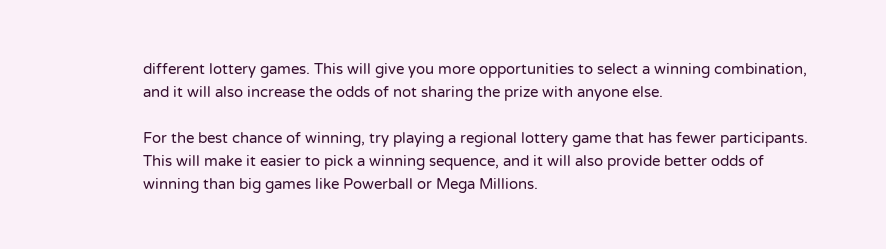different lottery games. This will give you more opportunities to select a winning combination, and it will also increase the odds of not sharing the prize with anyone else.

For the best chance of winning, try playing a regional lottery game that has fewer participants. This will make it easier to pick a winning sequence, and it will also provide better odds of winning than big games like Powerball or Mega Millions.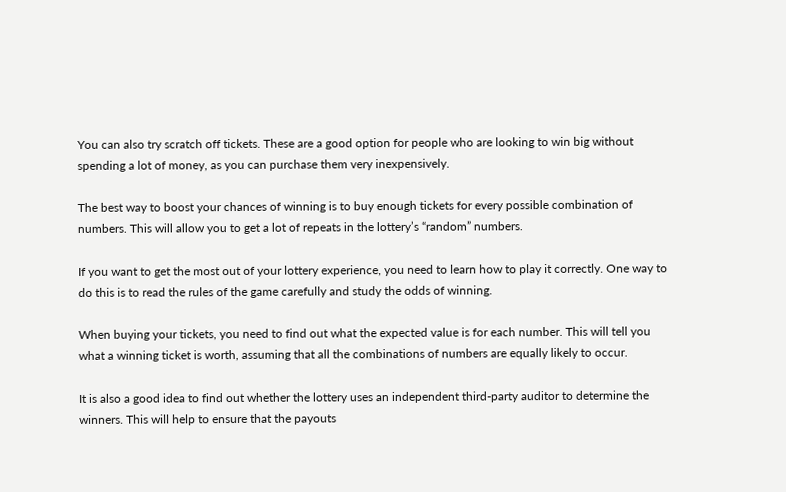You can also try scratch off tickets. These are a good option for people who are looking to win big without spending a lot of money, as you can purchase them very inexpensively.

The best way to boost your chances of winning is to buy enough tickets for every possible combination of numbers. This will allow you to get a lot of repeats in the lottery’s “random” numbers.

If you want to get the most out of your lottery experience, you need to learn how to play it correctly. One way to do this is to read the rules of the game carefully and study the odds of winning.

When buying your tickets, you need to find out what the expected value is for each number. This will tell you what a winning ticket is worth, assuming that all the combinations of numbers are equally likely to occur.

It is also a good idea to find out whether the lottery uses an independent third-party auditor to determine the winners. This will help to ensure that the payouts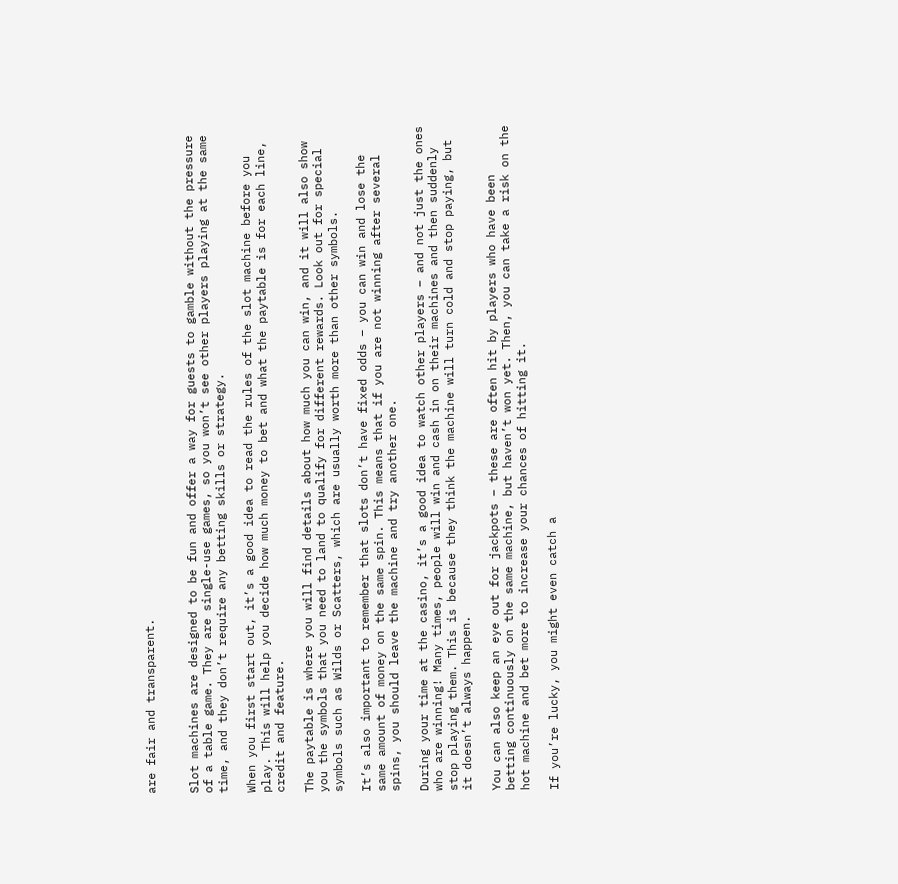are fair and transparent.


Slot machines are designed to be fun and offer a way for guests to gamble without the pressure of a table game. They are single-use games, so you won’t see other players playing at the same time, and they don’t require any betting skills or strategy.

When you first start out, it’s a good idea to read the rules of the slot machine before you play. This will help you decide how much money to bet and what the paytable is for each line, credit and feature.

The paytable is where you will find details about how much you can win, and it will also show you the symbols that you need to land to qualify for different rewards. Look out for special symbols such as Wilds or Scatters, which are usually worth more than other symbols.

It’s also important to remember that slots don’t have fixed odds – you can win and lose the same amount of money on the same spin. This means that if you are not winning after several spins, you should leave the machine and try another one.

During your time at the casino, it’s a good idea to watch other players – and not just the ones who are winning! Many times, people will win and cash in on their machines and then suddenly stop playing them. This is because they think the machine will turn cold and stop paying, but it doesn’t always happen.

You can also keep an eye out for jackpots – these are often hit by players who have been betting continuously on the same machine, but haven’t won yet. Then, you can take a risk on the hot machine and bet more to increase your chances of hitting it.

If you’re lucky, you might even catch a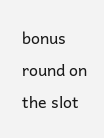bonus round on the slot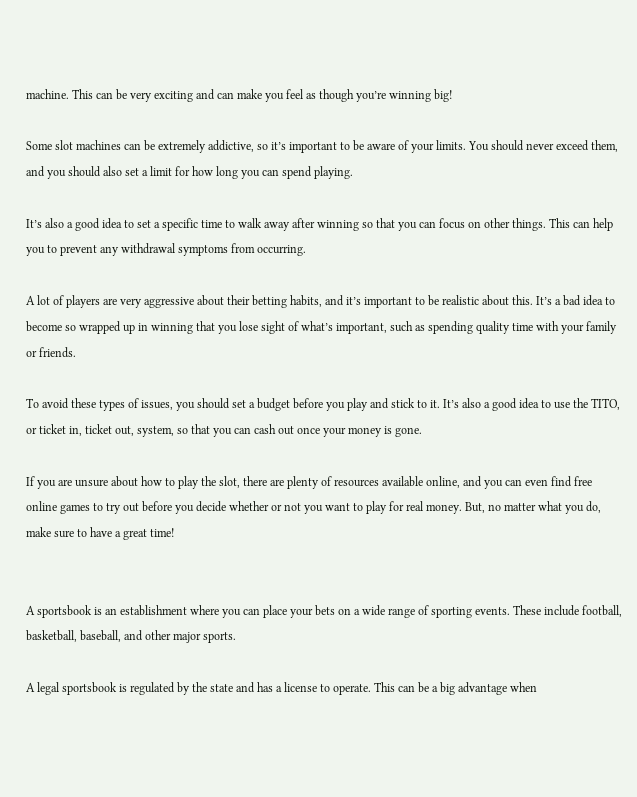machine. This can be very exciting and can make you feel as though you’re winning big!

Some slot machines can be extremely addictive, so it’s important to be aware of your limits. You should never exceed them, and you should also set a limit for how long you can spend playing.

It’s also a good idea to set a specific time to walk away after winning so that you can focus on other things. This can help you to prevent any withdrawal symptoms from occurring.

A lot of players are very aggressive about their betting habits, and it’s important to be realistic about this. It’s a bad idea to become so wrapped up in winning that you lose sight of what’s important, such as spending quality time with your family or friends.

To avoid these types of issues, you should set a budget before you play and stick to it. It’s also a good idea to use the TITO, or ticket in, ticket out, system, so that you can cash out once your money is gone.

If you are unsure about how to play the slot, there are plenty of resources available online, and you can even find free online games to try out before you decide whether or not you want to play for real money. But, no matter what you do, make sure to have a great time!


A sportsbook is an establishment where you can place your bets on a wide range of sporting events. These include football, basketball, baseball, and other major sports.

A legal sportsbook is regulated by the state and has a license to operate. This can be a big advantage when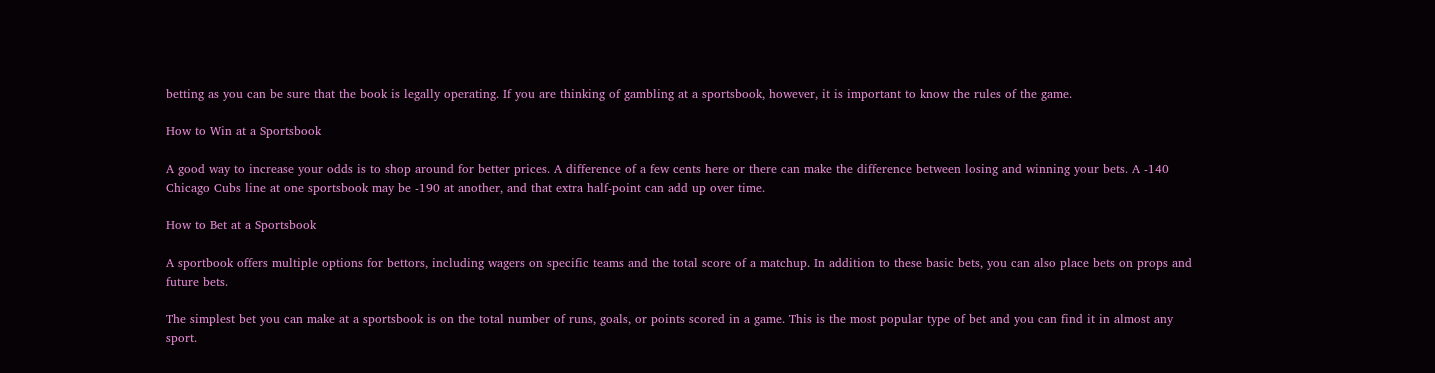betting as you can be sure that the book is legally operating. If you are thinking of gambling at a sportsbook, however, it is important to know the rules of the game.

How to Win at a Sportsbook

A good way to increase your odds is to shop around for better prices. A difference of a few cents here or there can make the difference between losing and winning your bets. A -140 Chicago Cubs line at one sportsbook may be -190 at another, and that extra half-point can add up over time.

How to Bet at a Sportsbook

A sportbook offers multiple options for bettors, including wagers on specific teams and the total score of a matchup. In addition to these basic bets, you can also place bets on props and future bets.

The simplest bet you can make at a sportsbook is on the total number of runs, goals, or points scored in a game. This is the most popular type of bet and you can find it in almost any sport.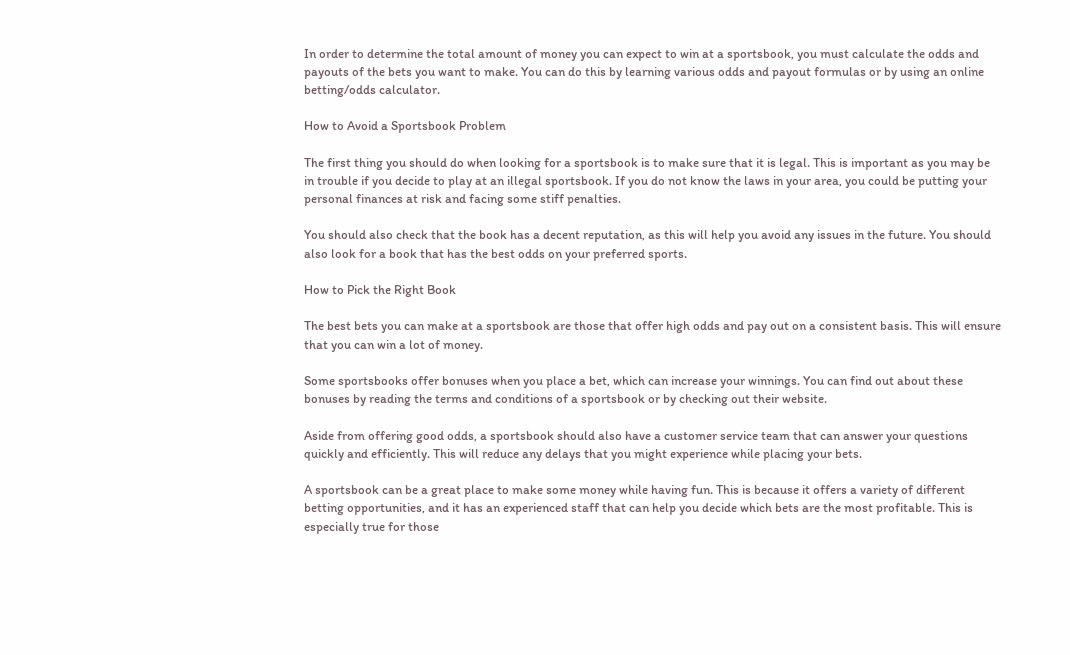In order to determine the total amount of money you can expect to win at a sportsbook, you must calculate the odds and payouts of the bets you want to make. You can do this by learning various odds and payout formulas or by using an online betting/odds calculator.

How to Avoid a Sportsbook Problem

The first thing you should do when looking for a sportsbook is to make sure that it is legal. This is important as you may be in trouble if you decide to play at an illegal sportsbook. If you do not know the laws in your area, you could be putting your personal finances at risk and facing some stiff penalties.

You should also check that the book has a decent reputation, as this will help you avoid any issues in the future. You should also look for a book that has the best odds on your preferred sports.

How to Pick the Right Book

The best bets you can make at a sportsbook are those that offer high odds and pay out on a consistent basis. This will ensure that you can win a lot of money.

Some sportsbooks offer bonuses when you place a bet, which can increase your winnings. You can find out about these bonuses by reading the terms and conditions of a sportsbook or by checking out their website.

Aside from offering good odds, a sportsbook should also have a customer service team that can answer your questions quickly and efficiently. This will reduce any delays that you might experience while placing your bets.

A sportsbook can be a great place to make some money while having fun. This is because it offers a variety of different betting opportunities, and it has an experienced staff that can help you decide which bets are the most profitable. This is especially true for those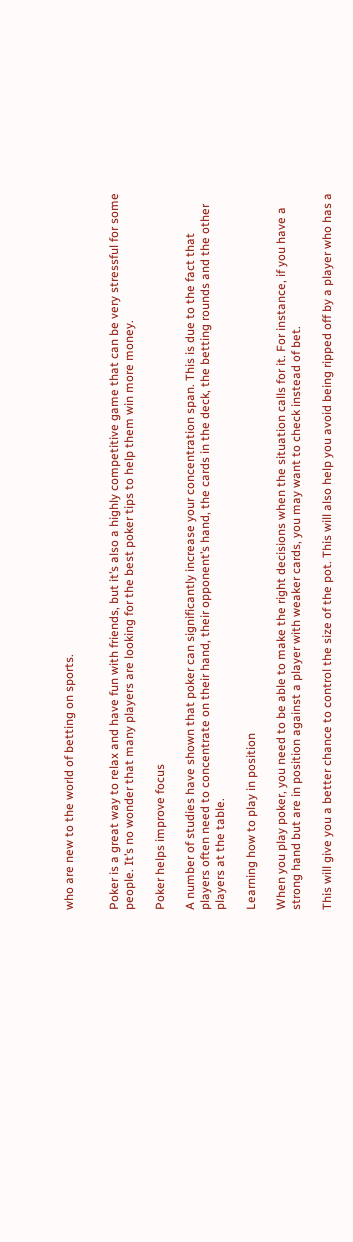who are new to the world of betting on sports.


Poker is a great way to relax and have fun with friends, but it’s also a highly competitive game that can be very stressful for some people. It’s no wonder that many players are looking for the best poker tips to help them win more money.

Poker helps improve focus

A number of studies have shown that poker can significantly increase your concentration span. This is due to the fact that players often need to concentrate on their hand, their opponent’s hand, the cards in the deck, the betting rounds and the other players at the table.

Learning how to play in position

When you play poker, you need to be able to make the right decisions when the situation calls for it. For instance, if you have a strong hand but are in position against a player with weaker cards, you may want to check instead of bet.

This will give you a better chance to control the size of the pot. This will also help you avoid being ripped off by a player who has a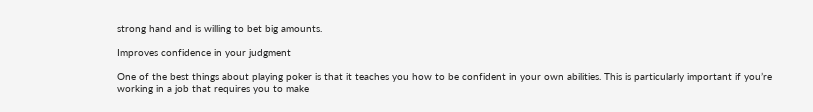strong hand and is willing to bet big amounts.

Improves confidence in your judgment

One of the best things about playing poker is that it teaches you how to be confident in your own abilities. This is particularly important if you’re working in a job that requires you to make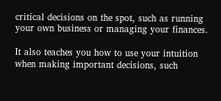critical decisions on the spot, such as running your own business or managing your finances.

It also teaches you how to use your intuition when making important decisions, such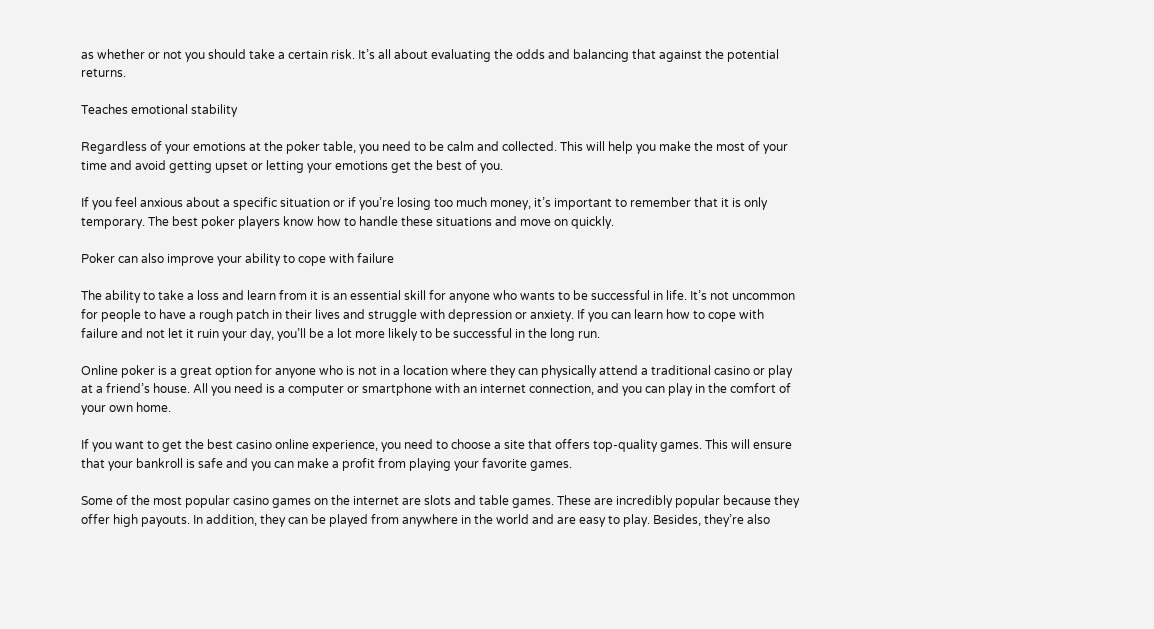as whether or not you should take a certain risk. It’s all about evaluating the odds and balancing that against the potential returns.

Teaches emotional stability

Regardless of your emotions at the poker table, you need to be calm and collected. This will help you make the most of your time and avoid getting upset or letting your emotions get the best of you.

If you feel anxious about a specific situation or if you’re losing too much money, it’s important to remember that it is only temporary. The best poker players know how to handle these situations and move on quickly.

Poker can also improve your ability to cope with failure

The ability to take a loss and learn from it is an essential skill for anyone who wants to be successful in life. It’s not uncommon for people to have a rough patch in their lives and struggle with depression or anxiety. If you can learn how to cope with failure and not let it ruin your day, you’ll be a lot more likely to be successful in the long run.

Online poker is a great option for anyone who is not in a location where they can physically attend a traditional casino or play at a friend’s house. All you need is a computer or smartphone with an internet connection, and you can play in the comfort of your own home.

If you want to get the best casino online experience, you need to choose a site that offers top-quality games. This will ensure that your bankroll is safe and you can make a profit from playing your favorite games.

Some of the most popular casino games on the internet are slots and table games. These are incredibly popular because they offer high payouts. In addition, they can be played from anywhere in the world and are easy to play. Besides, they’re also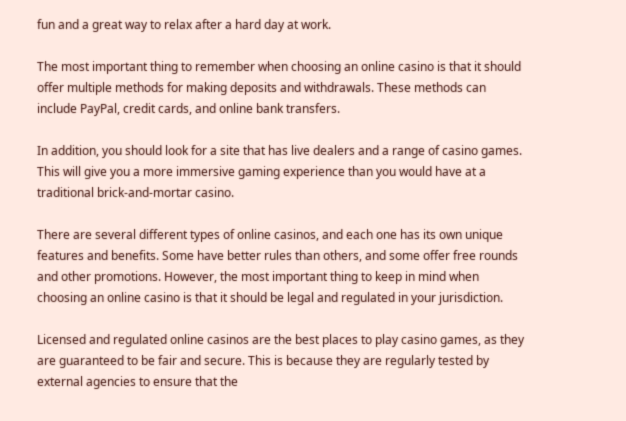fun and a great way to relax after a hard day at work.

The most important thing to remember when choosing an online casino is that it should offer multiple methods for making deposits and withdrawals. These methods can include PayPal, credit cards, and online bank transfers.

In addition, you should look for a site that has live dealers and a range of casino games. This will give you a more immersive gaming experience than you would have at a traditional brick-and-mortar casino.

There are several different types of online casinos, and each one has its own unique features and benefits. Some have better rules than others, and some offer free rounds and other promotions. However, the most important thing to keep in mind when choosing an online casino is that it should be legal and regulated in your jurisdiction.

Licensed and regulated online casinos are the best places to play casino games, as they are guaranteed to be fair and secure. This is because they are regularly tested by external agencies to ensure that the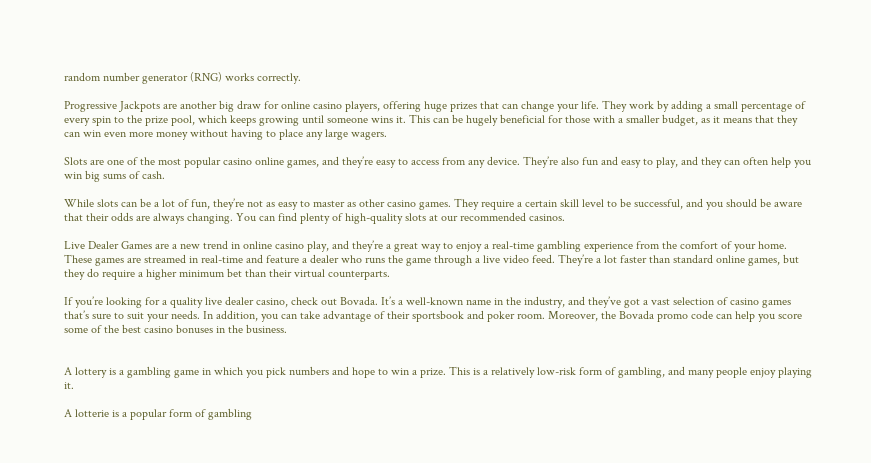random number generator (RNG) works correctly.

Progressive Jackpots are another big draw for online casino players, offering huge prizes that can change your life. They work by adding a small percentage of every spin to the prize pool, which keeps growing until someone wins it. This can be hugely beneficial for those with a smaller budget, as it means that they can win even more money without having to place any large wagers.

Slots are one of the most popular casino online games, and they’re easy to access from any device. They’re also fun and easy to play, and they can often help you win big sums of cash.

While slots can be a lot of fun, they’re not as easy to master as other casino games. They require a certain skill level to be successful, and you should be aware that their odds are always changing. You can find plenty of high-quality slots at our recommended casinos.

Live Dealer Games are a new trend in online casino play, and they’re a great way to enjoy a real-time gambling experience from the comfort of your home. These games are streamed in real-time and feature a dealer who runs the game through a live video feed. They’re a lot faster than standard online games, but they do require a higher minimum bet than their virtual counterparts.

If you’re looking for a quality live dealer casino, check out Bovada. It’s a well-known name in the industry, and they’ve got a vast selection of casino games that’s sure to suit your needs. In addition, you can take advantage of their sportsbook and poker room. Moreover, the Bovada promo code can help you score some of the best casino bonuses in the business.


A lottery is a gambling game in which you pick numbers and hope to win a prize. This is a relatively low-risk form of gambling, and many people enjoy playing it.

A lotterie is a popular form of gambling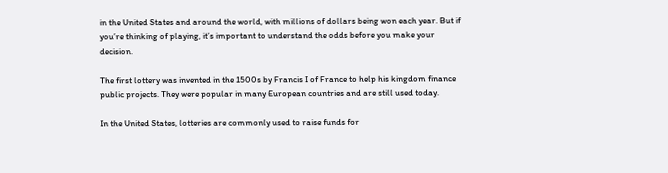in the United States and around the world, with millions of dollars being won each year. But if you’re thinking of playing, it’s important to understand the odds before you make your decision.

The first lottery was invented in the 1500s by Francis I of France to help his kingdom finance public projects. They were popular in many European countries and are still used today.

In the United States, lotteries are commonly used to raise funds for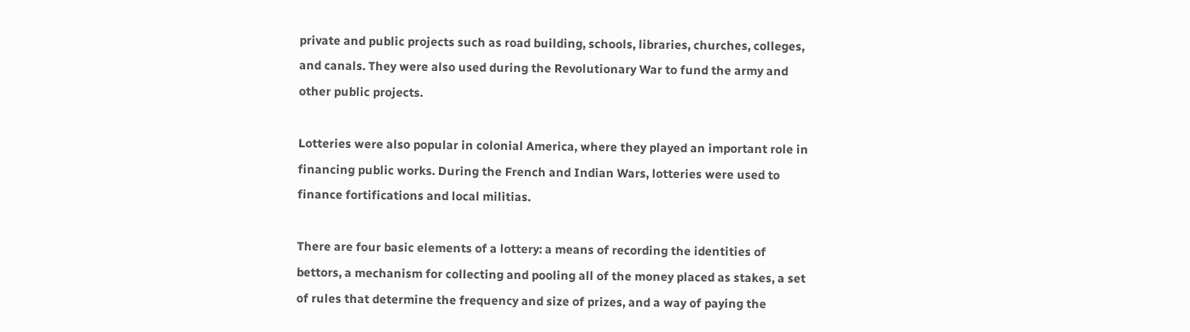private and public projects such as road building, schools, libraries, churches, colleges, and canals. They were also used during the Revolutionary War to fund the army and other public projects.

Lotteries were also popular in colonial America, where they played an important role in financing public works. During the French and Indian Wars, lotteries were used to finance fortifications and local militias.

There are four basic elements of a lottery: a means of recording the identities of bettors, a mechanism for collecting and pooling all of the money placed as stakes, a set of rules that determine the frequency and size of prizes, and a way of paying the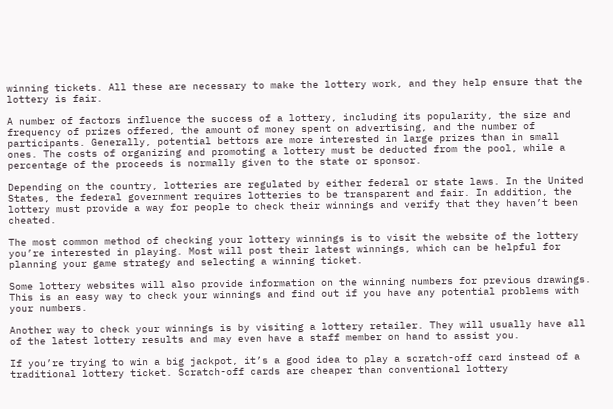winning tickets. All these are necessary to make the lottery work, and they help ensure that the lottery is fair.

A number of factors influence the success of a lottery, including its popularity, the size and frequency of prizes offered, the amount of money spent on advertising, and the number of participants. Generally, potential bettors are more interested in large prizes than in small ones. The costs of organizing and promoting a lottery must be deducted from the pool, while a percentage of the proceeds is normally given to the state or sponsor.

Depending on the country, lotteries are regulated by either federal or state laws. In the United States, the federal government requires lotteries to be transparent and fair. In addition, the lottery must provide a way for people to check their winnings and verify that they haven’t been cheated.

The most common method of checking your lottery winnings is to visit the website of the lottery you’re interested in playing. Most will post their latest winnings, which can be helpful for planning your game strategy and selecting a winning ticket.

Some lottery websites will also provide information on the winning numbers for previous drawings. This is an easy way to check your winnings and find out if you have any potential problems with your numbers.

Another way to check your winnings is by visiting a lottery retailer. They will usually have all of the latest lottery results and may even have a staff member on hand to assist you.

If you’re trying to win a big jackpot, it’s a good idea to play a scratch-off card instead of a traditional lottery ticket. Scratch-off cards are cheaper than conventional lottery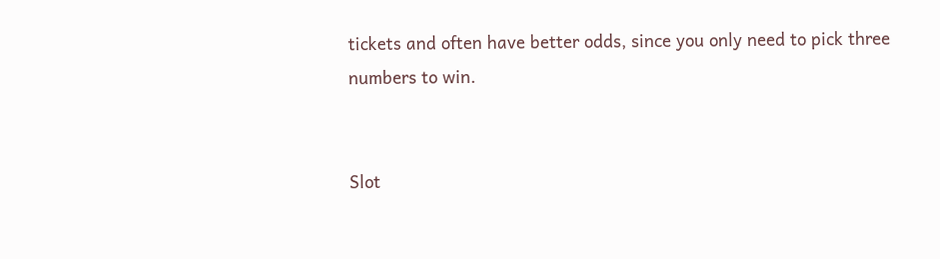tickets and often have better odds, since you only need to pick three numbers to win.


Slot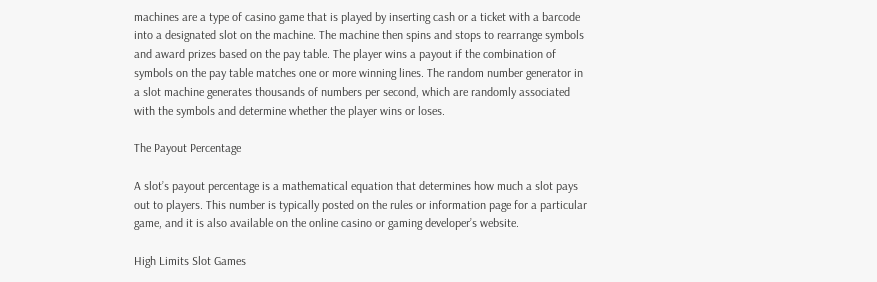machines are a type of casino game that is played by inserting cash or a ticket with a barcode into a designated slot on the machine. The machine then spins and stops to rearrange symbols and award prizes based on the pay table. The player wins a payout if the combination of symbols on the pay table matches one or more winning lines. The random number generator in a slot machine generates thousands of numbers per second, which are randomly associated with the symbols and determine whether the player wins or loses.

The Payout Percentage

A slot’s payout percentage is a mathematical equation that determines how much a slot pays out to players. This number is typically posted on the rules or information page for a particular game, and it is also available on the online casino or gaming developer’s website.

High Limits Slot Games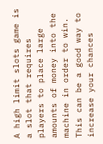A high limit slots game is a slot that requires players to place large amounts of money into the machine in order to win. This can be a good way to increase your chances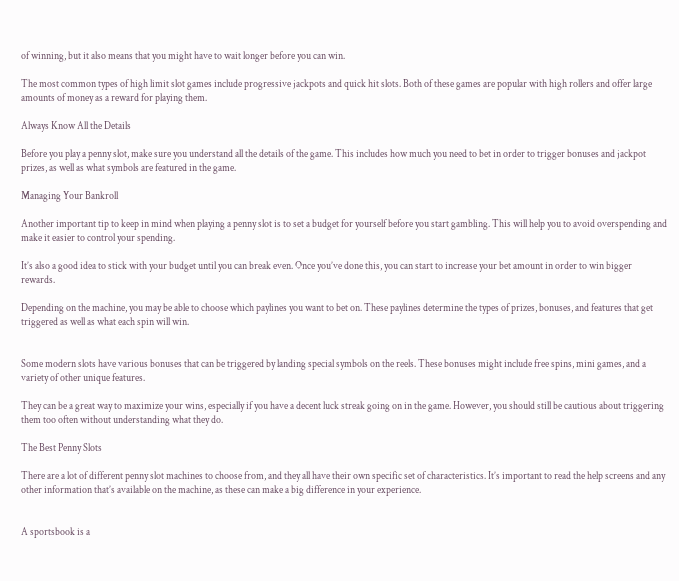of winning, but it also means that you might have to wait longer before you can win.

The most common types of high limit slot games include progressive jackpots and quick hit slots. Both of these games are popular with high rollers and offer large amounts of money as a reward for playing them.

Always Know All the Details

Before you play a penny slot, make sure you understand all the details of the game. This includes how much you need to bet in order to trigger bonuses and jackpot prizes, as well as what symbols are featured in the game.

Managing Your Bankroll

Another important tip to keep in mind when playing a penny slot is to set a budget for yourself before you start gambling. This will help you to avoid overspending and make it easier to control your spending.

It’s also a good idea to stick with your budget until you can break even. Once you’ve done this, you can start to increase your bet amount in order to win bigger rewards.

Depending on the machine, you may be able to choose which paylines you want to bet on. These paylines determine the types of prizes, bonuses, and features that get triggered as well as what each spin will win.


Some modern slots have various bonuses that can be triggered by landing special symbols on the reels. These bonuses might include free spins, mini games, and a variety of other unique features.

They can be a great way to maximize your wins, especially if you have a decent luck streak going on in the game. However, you should still be cautious about triggering them too often without understanding what they do.

The Best Penny Slots

There are a lot of different penny slot machines to choose from, and they all have their own specific set of characteristics. It’s important to read the help screens and any other information that’s available on the machine, as these can make a big difference in your experience.


A sportsbook is a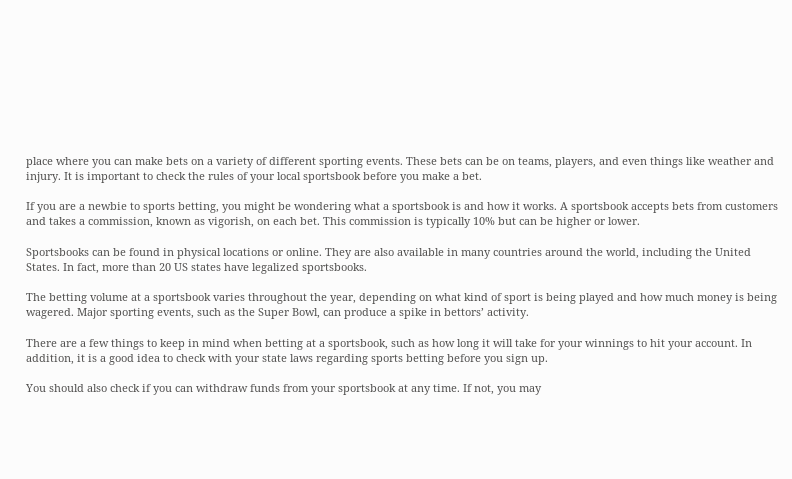place where you can make bets on a variety of different sporting events. These bets can be on teams, players, and even things like weather and injury. It is important to check the rules of your local sportsbook before you make a bet.

If you are a newbie to sports betting, you might be wondering what a sportsbook is and how it works. A sportsbook accepts bets from customers and takes a commission, known as vigorish, on each bet. This commission is typically 10% but can be higher or lower.

Sportsbooks can be found in physical locations or online. They are also available in many countries around the world, including the United States. In fact, more than 20 US states have legalized sportsbooks.

The betting volume at a sportsbook varies throughout the year, depending on what kind of sport is being played and how much money is being wagered. Major sporting events, such as the Super Bowl, can produce a spike in bettors’ activity.

There are a few things to keep in mind when betting at a sportsbook, such as how long it will take for your winnings to hit your account. In addition, it is a good idea to check with your state laws regarding sports betting before you sign up.

You should also check if you can withdraw funds from your sportsbook at any time. If not, you may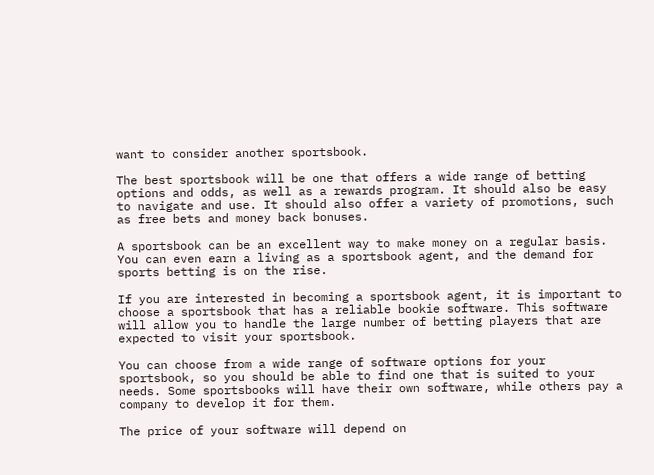want to consider another sportsbook.

The best sportsbook will be one that offers a wide range of betting options and odds, as well as a rewards program. It should also be easy to navigate and use. It should also offer a variety of promotions, such as free bets and money back bonuses.

A sportsbook can be an excellent way to make money on a regular basis. You can even earn a living as a sportsbook agent, and the demand for sports betting is on the rise.

If you are interested in becoming a sportsbook agent, it is important to choose a sportsbook that has a reliable bookie software. This software will allow you to handle the large number of betting players that are expected to visit your sportsbook.

You can choose from a wide range of software options for your sportsbook, so you should be able to find one that is suited to your needs. Some sportsbooks will have their own software, while others pay a company to develop it for them.

The price of your software will depend on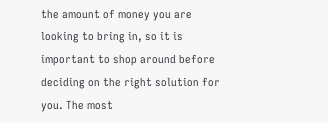the amount of money you are looking to bring in, so it is important to shop around before deciding on the right solution for you. The most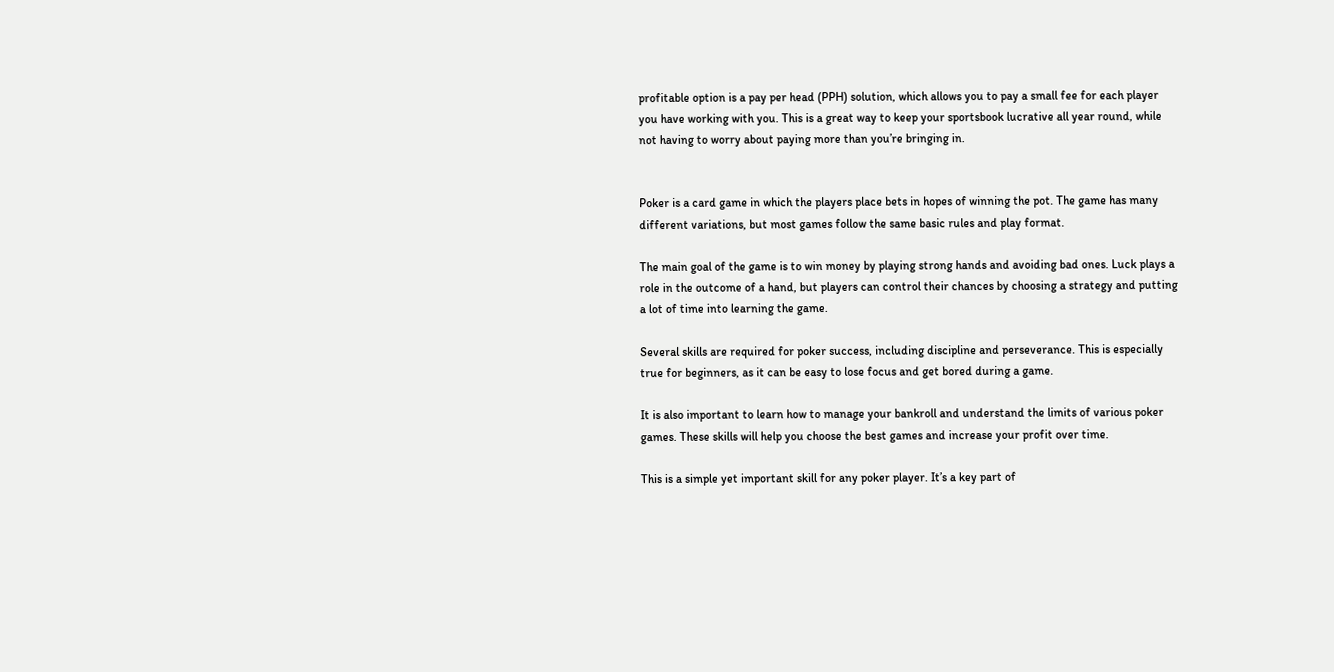profitable option is a pay per head (PPH) solution, which allows you to pay a small fee for each player you have working with you. This is a great way to keep your sportsbook lucrative all year round, while not having to worry about paying more than you’re bringing in.


Poker is a card game in which the players place bets in hopes of winning the pot. The game has many different variations, but most games follow the same basic rules and play format.

The main goal of the game is to win money by playing strong hands and avoiding bad ones. Luck plays a role in the outcome of a hand, but players can control their chances by choosing a strategy and putting a lot of time into learning the game.

Several skills are required for poker success, including discipline and perseverance. This is especially true for beginners, as it can be easy to lose focus and get bored during a game.

It is also important to learn how to manage your bankroll and understand the limits of various poker games. These skills will help you choose the best games and increase your profit over time.

This is a simple yet important skill for any poker player. It’s a key part of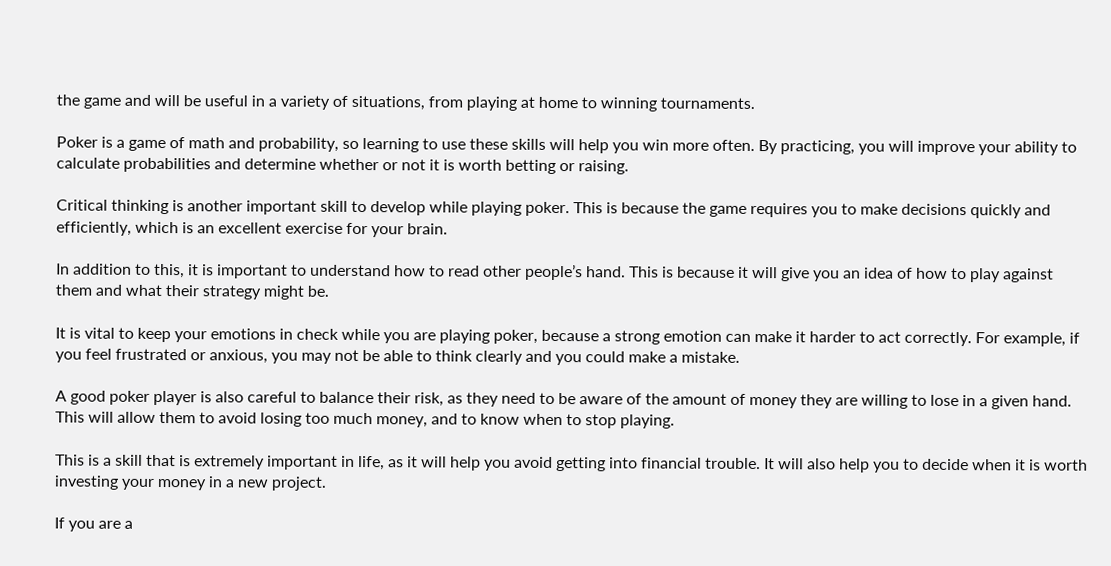the game and will be useful in a variety of situations, from playing at home to winning tournaments.

Poker is a game of math and probability, so learning to use these skills will help you win more often. By practicing, you will improve your ability to calculate probabilities and determine whether or not it is worth betting or raising.

Critical thinking is another important skill to develop while playing poker. This is because the game requires you to make decisions quickly and efficiently, which is an excellent exercise for your brain.

In addition to this, it is important to understand how to read other people’s hand. This is because it will give you an idea of how to play against them and what their strategy might be.

It is vital to keep your emotions in check while you are playing poker, because a strong emotion can make it harder to act correctly. For example, if you feel frustrated or anxious, you may not be able to think clearly and you could make a mistake.

A good poker player is also careful to balance their risk, as they need to be aware of the amount of money they are willing to lose in a given hand. This will allow them to avoid losing too much money, and to know when to stop playing.

This is a skill that is extremely important in life, as it will help you avoid getting into financial trouble. It will also help you to decide when it is worth investing your money in a new project.

If you are a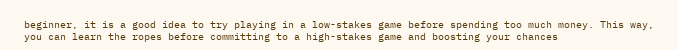beginner, it is a good idea to try playing in a low-stakes game before spending too much money. This way, you can learn the ropes before committing to a high-stakes game and boosting your chances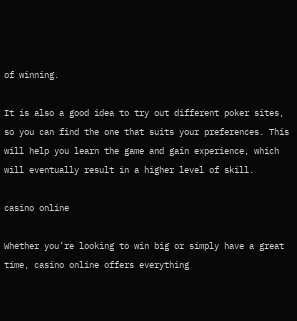of winning.

It is also a good idea to try out different poker sites, so you can find the one that suits your preferences. This will help you learn the game and gain experience, which will eventually result in a higher level of skill.

casino online

Whether you’re looking to win big or simply have a great time, casino online offers everything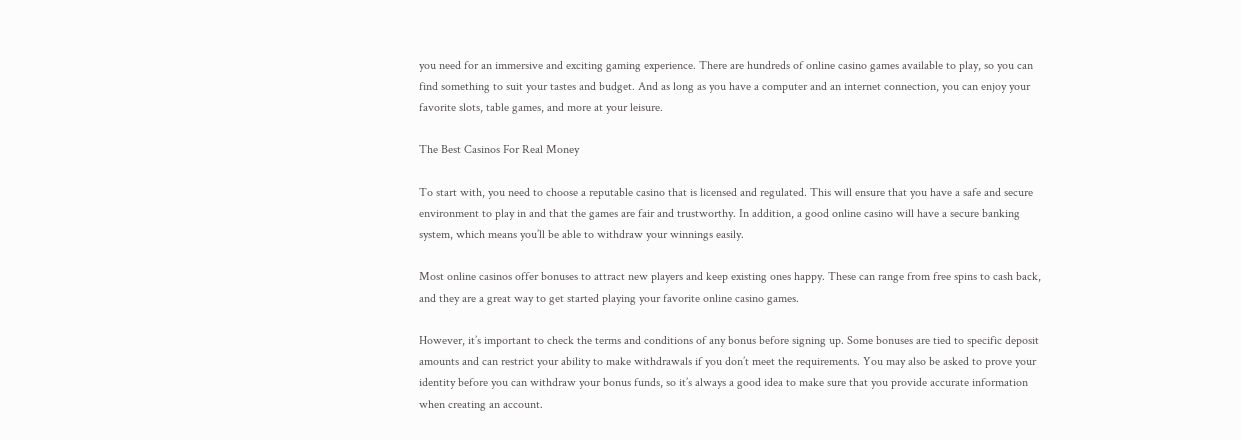you need for an immersive and exciting gaming experience. There are hundreds of online casino games available to play, so you can find something to suit your tastes and budget. And as long as you have a computer and an internet connection, you can enjoy your favorite slots, table games, and more at your leisure.

The Best Casinos For Real Money

To start with, you need to choose a reputable casino that is licensed and regulated. This will ensure that you have a safe and secure environment to play in and that the games are fair and trustworthy. In addition, a good online casino will have a secure banking system, which means you’ll be able to withdraw your winnings easily.

Most online casinos offer bonuses to attract new players and keep existing ones happy. These can range from free spins to cash back, and they are a great way to get started playing your favorite online casino games.

However, it’s important to check the terms and conditions of any bonus before signing up. Some bonuses are tied to specific deposit amounts and can restrict your ability to make withdrawals if you don’t meet the requirements. You may also be asked to prove your identity before you can withdraw your bonus funds, so it’s always a good idea to make sure that you provide accurate information when creating an account.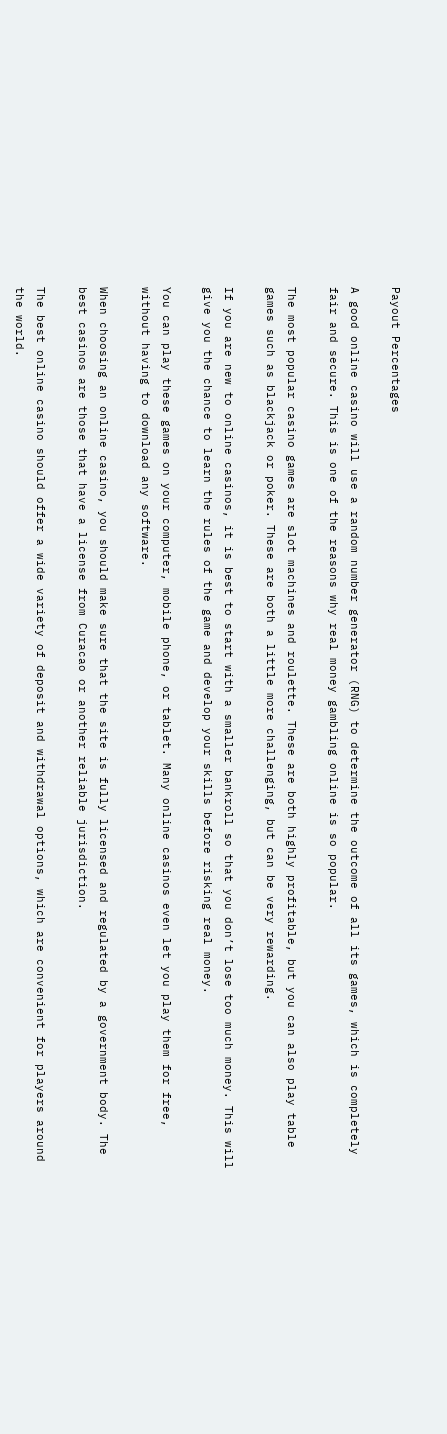Payout Percentages

A good online casino will use a random number generator (RNG) to determine the outcome of all its games, which is completely fair and secure. This is one of the reasons why real money gambling online is so popular.

The most popular casino games are slot machines and roulette. These are both highly profitable, but you can also play table games such as blackjack or poker. These are both a little more challenging, but can be very rewarding.

If you are new to online casinos, it is best to start with a smaller bankroll so that you don’t lose too much money. This will give you the chance to learn the rules of the game and develop your skills before risking real money.

You can play these games on your computer, mobile phone, or tablet. Many online casinos even let you play them for free, without having to download any software.

When choosing an online casino, you should make sure that the site is fully licensed and regulated by a government body. The best casinos are those that have a license from Curacao or another reliable jurisdiction.

The best online casino should offer a wide variety of deposit and withdrawal options, which are convenient for players around the world.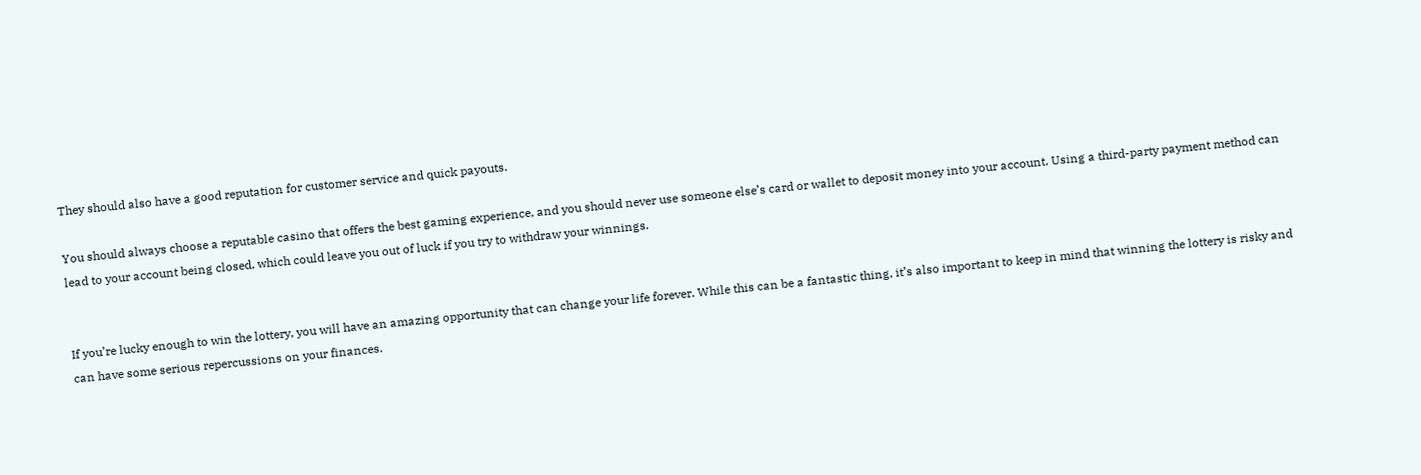They should also have a good reputation for customer service and quick payouts.

You should always choose a reputable casino that offers the best gaming experience, and you should never use someone else’s card or wallet to deposit money into your account. Using a third-party payment method can lead to your account being closed, which could leave you out of luck if you try to withdraw your winnings.


If you’re lucky enough to win the lottery, you will have an amazing opportunity that can change your life forever. While this can be a fantastic thing, it’s also important to keep in mind that winning the lottery is risky and can have some serious repercussions on your finances.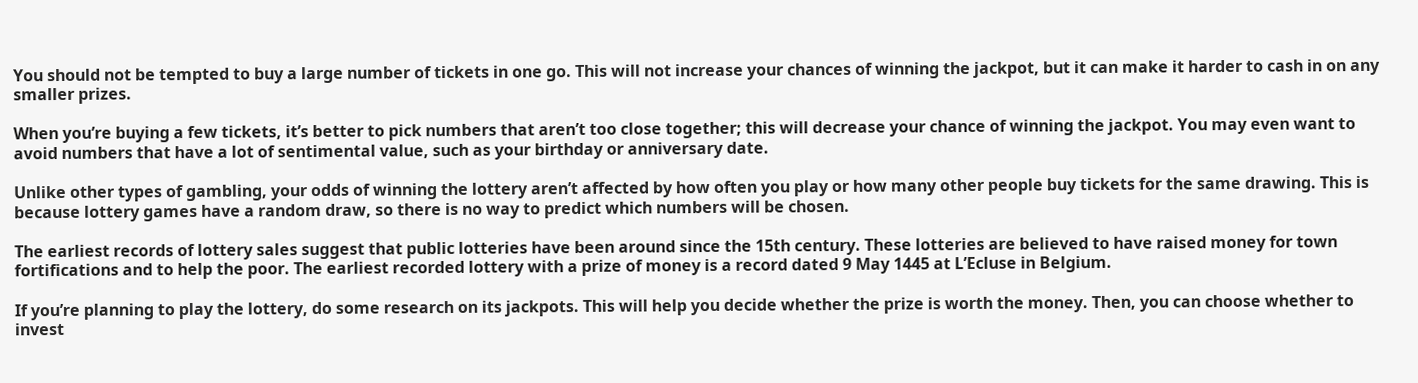You should not be tempted to buy a large number of tickets in one go. This will not increase your chances of winning the jackpot, but it can make it harder to cash in on any smaller prizes.

When you’re buying a few tickets, it’s better to pick numbers that aren’t too close together; this will decrease your chance of winning the jackpot. You may even want to avoid numbers that have a lot of sentimental value, such as your birthday or anniversary date.

Unlike other types of gambling, your odds of winning the lottery aren’t affected by how often you play or how many other people buy tickets for the same drawing. This is because lottery games have a random draw, so there is no way to predict which numbers will be chosen.

The earliest records of lottery sales suggest that public lotteries have been around since the 15th century. These lotteries are believed to have raised money for town fortifications and to help the poor. The earliest recorded lottery with a prize of money is a record dated 9 May 1445 at L’Ecluse in Belgium.

If you’re planning to play the lottery, do some research on its jackpots. This will help you decide whether the prize is worth the money. Then, you can choose whether to invest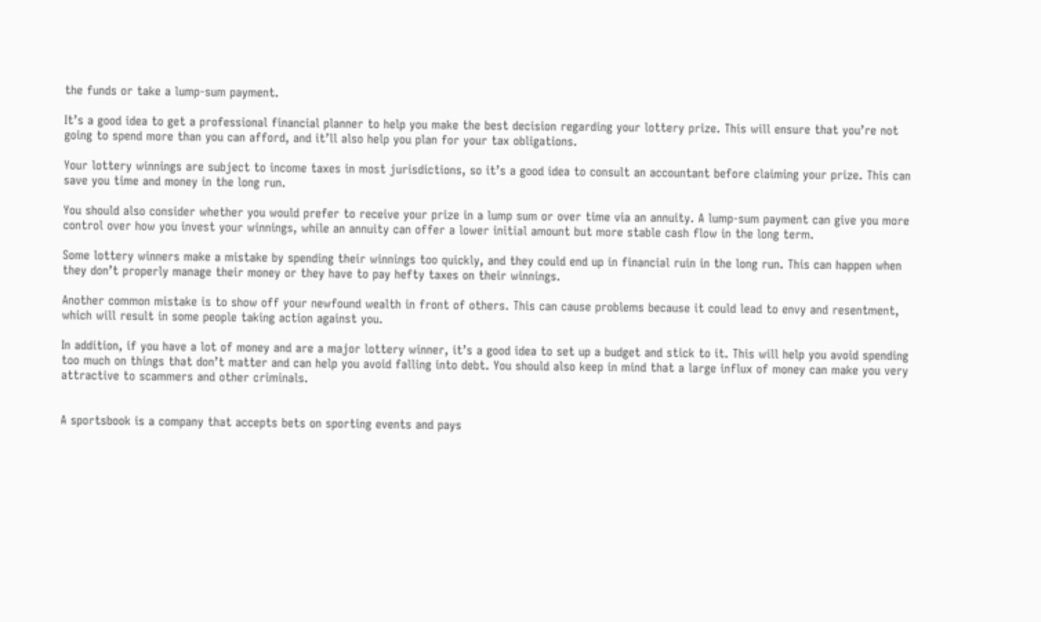the funds or take a lump-sum payment.

It’s a good idea to get a professional financial planner to help you make the best decision regarding your lottery prize. This will ensure that you’re not going to spend more than you can afford, and it’ll also help you plan for your tax obligations.

Your lottery winnings are subject to income taxes in most jurisdictions, so it’s a good idea to consult an accountant before claiming your prize. This can save you time and money in the long run.

You should also consider whether you would prefer to receive your prize in a lump sum or over time via an annuity. A lump-sum payment can give you more control over how you invest your winnings, while an annuity can offer a lower initial amount but more stable cash flow in the long term.

Some lottery winners make a mistake by spending their winnings too quickly, and they could end up in financial ruin in the long run. This can happen when they don’t properly manage their money or they have to pay hefty taxes on their winnings.

Another common mistake is to show off your newfound wealth in front of others. This can cause problems because it could lead to envy and resentment, which will result in some people taking action against you.

In addition, if you have a lot of money and are a major lottery winner, it’s a good idea to set up a budget and stick to it. This will help you avoid spending too much on things that don’t matter and can help you avoid falling into debt. You should also keep in mind that a large influx of money can make you very attractive to scammers and other criminals.


A sportsbook is a company that accepts bets on sporting events and pays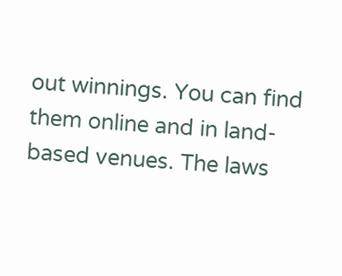out winnings. You can find them online and in land-based venues. The laws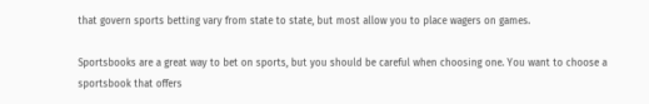that govern sports betting vary from state to state, but most allow you to place wagers on games.

Sportsbooks are a great way to bet on sports, but you should be careful when choosing one. You want to choose a sportsbook that offers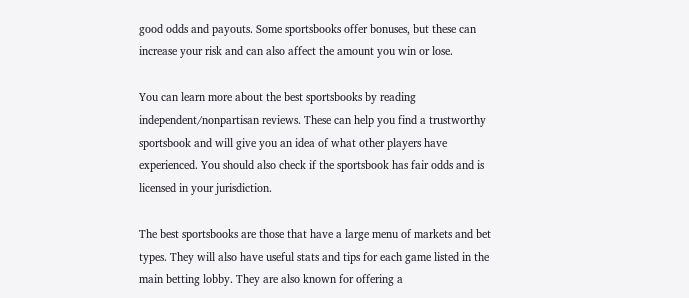good odds and payouts. Some sportsbooks offer bonuses, but these can increase your risk and can also affect the amount you win or lose.

You can learn more about the best sportsbooks by reading independent/nonpartisan reviews. These can help you find a trustworthy sportsbook and will give you an idea of what other players have experienced. You should also check if the sportsbook has fair odds and is licensed in your jurisdiction.

The best sportsbooks are those that have a large menu of markets and bet types. They will also have useful stats and tips for each game listed in the main betting lobby. They are also known for offering a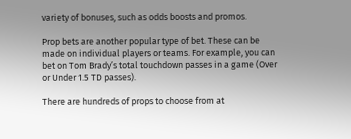variety of bonuses, such as odds boosts and promos.

Prop bets are another popular type of bet. These can be made on individual players or teams. For example, you can bet on Tom Brady’s total touchdown passes in a game (Over or Under 1.5 TD passes).

There are hundreds of props to choose from at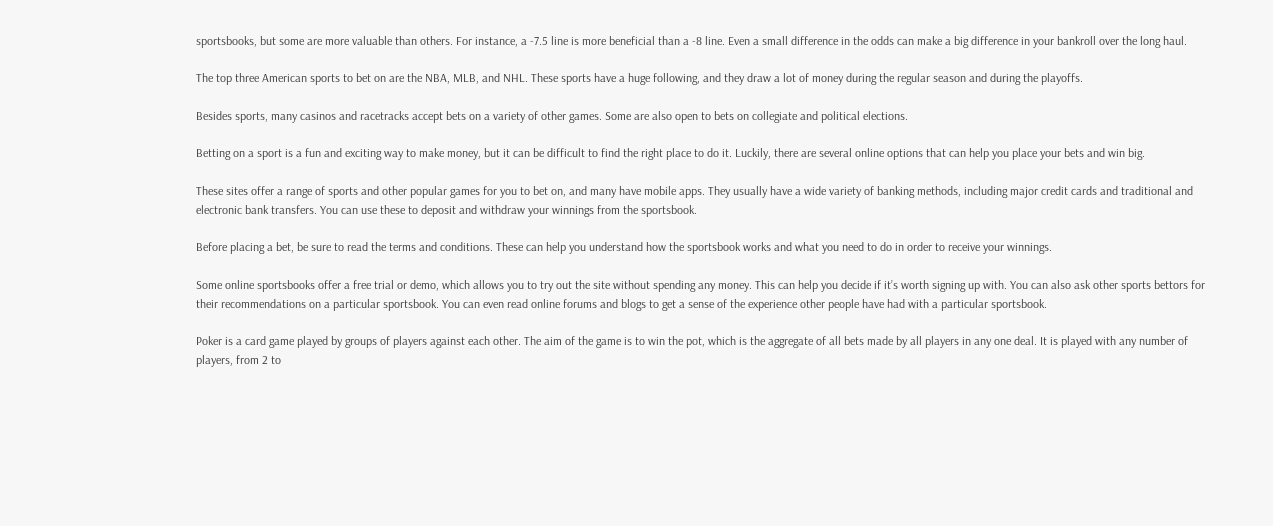sportsbooks, but some are more valuable than others. For instance, a -7.5 line is more beneficial than a -8 line. Even a small difference in the odds can make a big difference in your bankroll over the long haul.

The top three American sports to bet on are the NBA, MLB, and NHL. These sports have a huge following, and they draw a lot of money during the regular season and during the playoffs.

Besides sports, many casinos and racetracks accept bets on a variety of other games. Some are also open to bets on collegiate and political elections.

Betting on a sport is a fun and exciting way to make money, but it can be difficult to find the right place to do it. Luckily, there are several online options that can help you place your bets and win big.

These sites offer a range of sports and other popular games for you to bet on, and many have mobile apps. They usually have a wide variety of banking methods, including major credit cards and traditional and electronic bank transfers. You can use these to deposit and withdraw your winnings from the sportsbook.

Before placing a bet, be sure to read the terms and conditions. These can help you understand how the sportsbook works and what you need to do in order to receive your winnings.

Some online sportsbooks offer a free trial or demo, which allows you to try out the site without spending any money. This can help you decide if it’s worth signing up with. You can also ask other sports bettors for their recommendations on a particular sportsbook. You can even read online forums and blogs to get a sense of the experience other people have had with a particular sportsbook.

Poker is a card game played by groups of players against each other. The aim of the game is to win the pot, which is the aggregate of all bets made by all players in any one deal. It is played with any number of players, from 2 to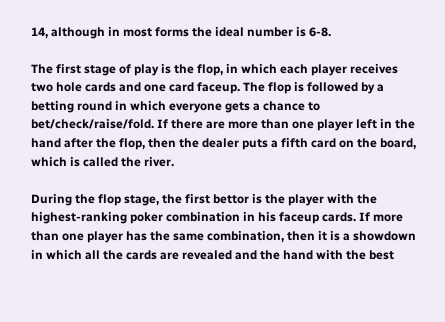14, although in most forms the ideal number is 6-8.

The first stage of play is the flop, in which each player receives two hole cards and one card faceup. The flop is followed by a betting round in which everyone gets a chance to bet/check/raise/fold. If there are more than one player left in the hand after the flop, then the dealer puts a fifth card on the board, which is called the river.

During the flop stage, the first bettor is the player with the highest-ranking poker combination in his faceup cards. If more than one player has the same combination, then it is a showdown in which all the cards are revealed and the hand with the best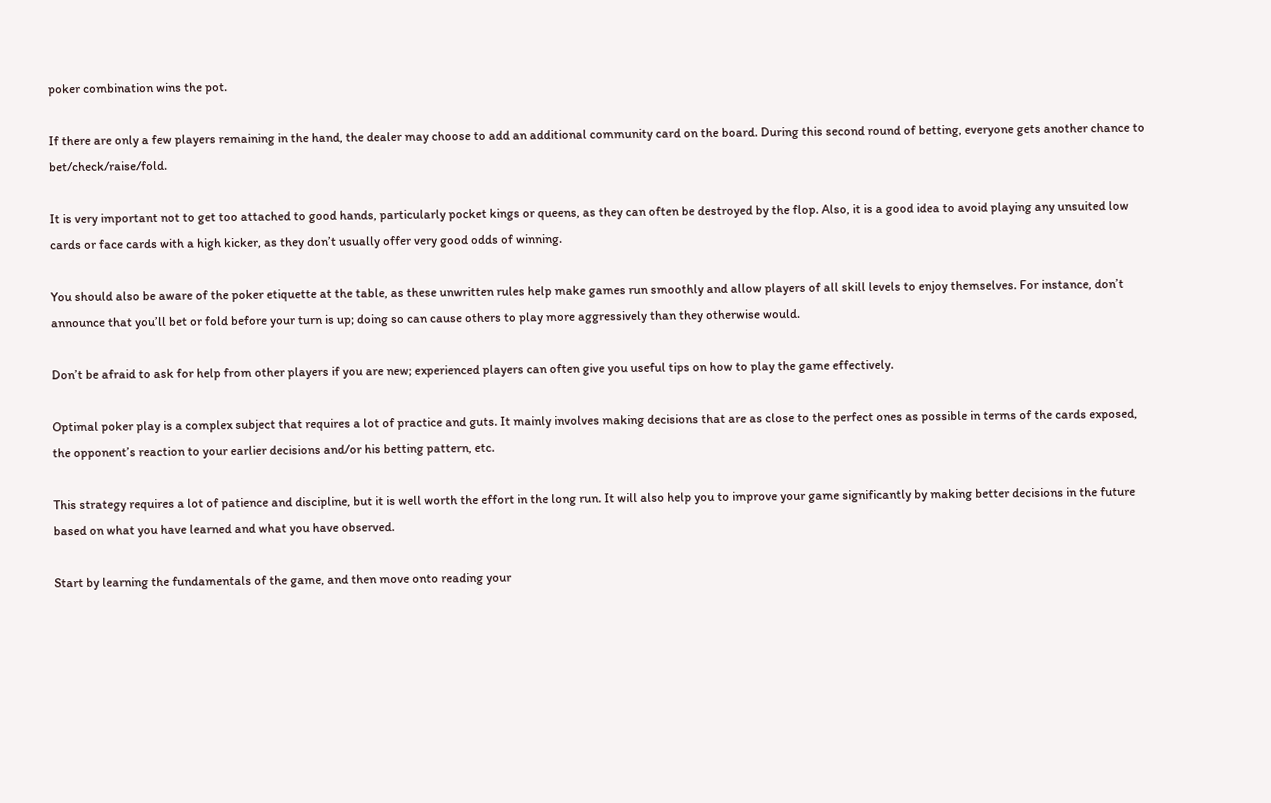poker combination wins the pot.

If there are only a few players remaining in the hand, the dealer may choose to add an additional community card on the board. During this second round of betting, everyone gets another chance to bet/check/raise/fold.

It is very important not to get too attached to good hands, particularly pocket kings or queens, as they can often be destroyed by the flop. Also, it is a good idea to avoid playing any unsuited low cards or face cards with a high kicker, as they don’t usually offer very good odds of winning.

You should also be aware of the poker etiquette at the table, as these unwritten rules help make games run smoothly and allow players of all skill levels to enjoy themselves. For instance, don’t announce that you’ll bet or fold before your turn is up; doing so can cause others to play more aggressively than they otherwise would.

Don’t be afraid to ask for help from other players if you are new; experienced players can often give you useful tips on how to play the game effectively.

Optimal poker play is a complex subject that requires a lot of practice and guts. It mainly involves making decisions that are as close to the perfect ones as possible in terms of the cards exposed, the opponent’s reaction to your earlier decisions and/or his betting pattern, etc.

This strategy requires a lot of patience and discipline, but it is well worth the effort in the long run. It will also help you to improve your game significantly by making better decisions in the future based on what you have learned and what you have observed.

Start by learning the fundamentals of the game, and then move onto reading your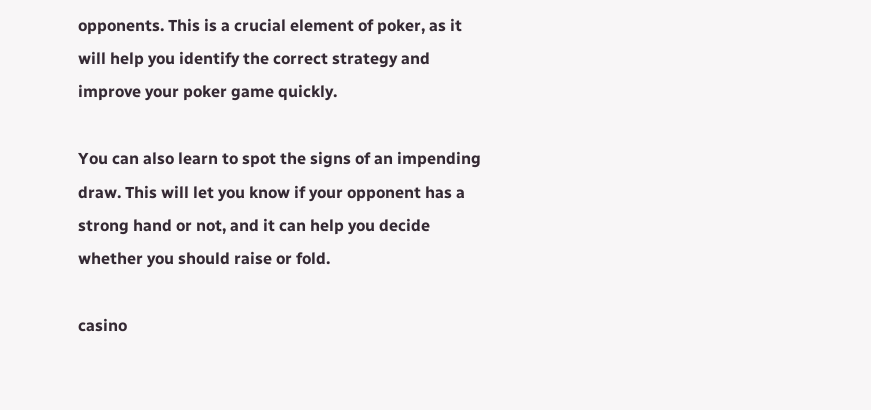opponents. This is a crucial element of poker, as it will help you identify the correct strategy and improve your poker game quickly.

You can also learn to spot the signs of an impending draw. This will let you know if your opponent has a strong hand or not, and it can help you decide whether you should raise or fold.

casino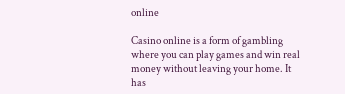online

Casino online is a form of gambling where you can play games and win real money without leaving your home. It has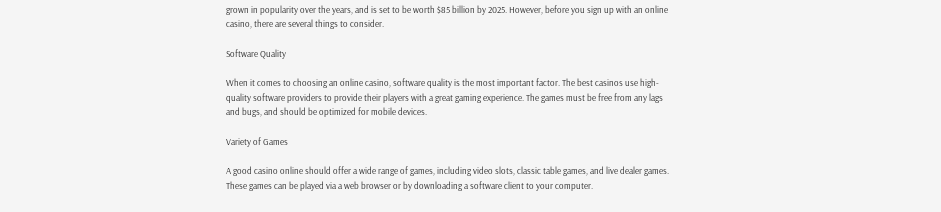grown in popularity over the years, and is set to be worth $85 billion by 2025. However, before you sign up with an online casino, there are several things to consider.

Software Quality

When it comes to choosing an online casino, software quality is the most important factor. The best casinos use high-quality software providers to provide their players with a great gaming experience. The games must be free from any lags and bugs, and should be optimized for mobile devices.

Variety of Games

A good casino online should offer a wide range of games, including video slots, classic table games, and live dealer games. These games can be played via a web browser or by downloading a software client to your computer.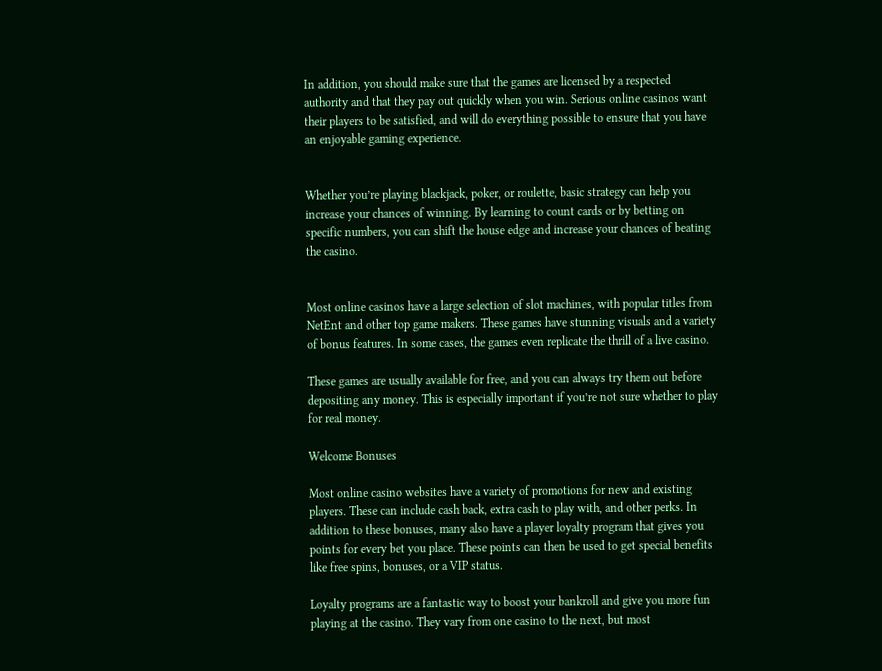In addition, you should make sure that the games are licensed by a respected authority and that they pay out quickly when you win. Serious online casinos want their players to be satisfied, and will do everything possible to ensure that you have an enjoyable gaming experience.


Whether you’re playing blackjack, poker, or roulette, basic strategy can help you increase your chances of winning. By learning to count cards or by betting on specific numbers, you can shift the house edge and increase your chances of beating the casino.


Most online casinos have a large selection of slot machines, with popular titles from NetEnt and other top game makers. These games have stunning visuals and a variety of bonus features. In some cases, the games even replicate the thrill of a live casino.

These games are usually available for free, and you can always try them out before depositing any money. This is especially important if you’re not sure whether to play for real money.

Welcome Bonuses

Most online casino websites have a variety of promotions for new and existing players. These can include cash back, extra cash to play with, and other perks. In addition to these bonuses, many also have a player loyalty program that gives you points for every bet you place. These points can then be used to get special benefits like free spins, bonuses, or a VIP status.

Loyalty programs are a fantastic way to boost your bankroll and give you more fun playing at the casino. They vary from one casino to the next, but most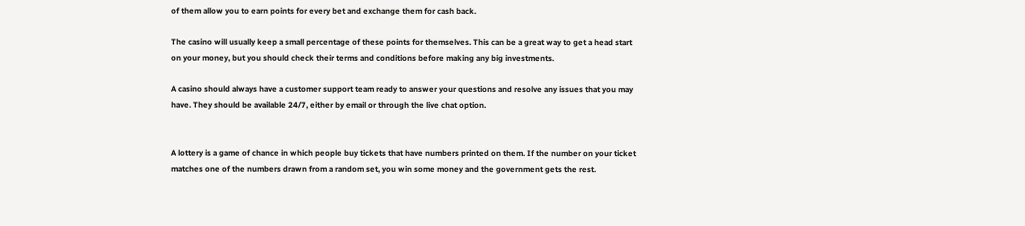of them allow you to earn points for every bet and exchange them for cash back.

The casino will usually keep a small percentage of these points for themselves. This can be a great way to get a head start on your money, but you should check their terms and conditions before making any big investments.

A casino should always have a customer support team ready to answer your questions and resolve any issues that you may have. They should be available 24/7, either by email or through the live chat option.


A lottery is a game of chance in which people buy tickets that have numbers printed on them. If the number on your ticket matches one of the numbers drawn from a random set, you win some money and the government gets the rest.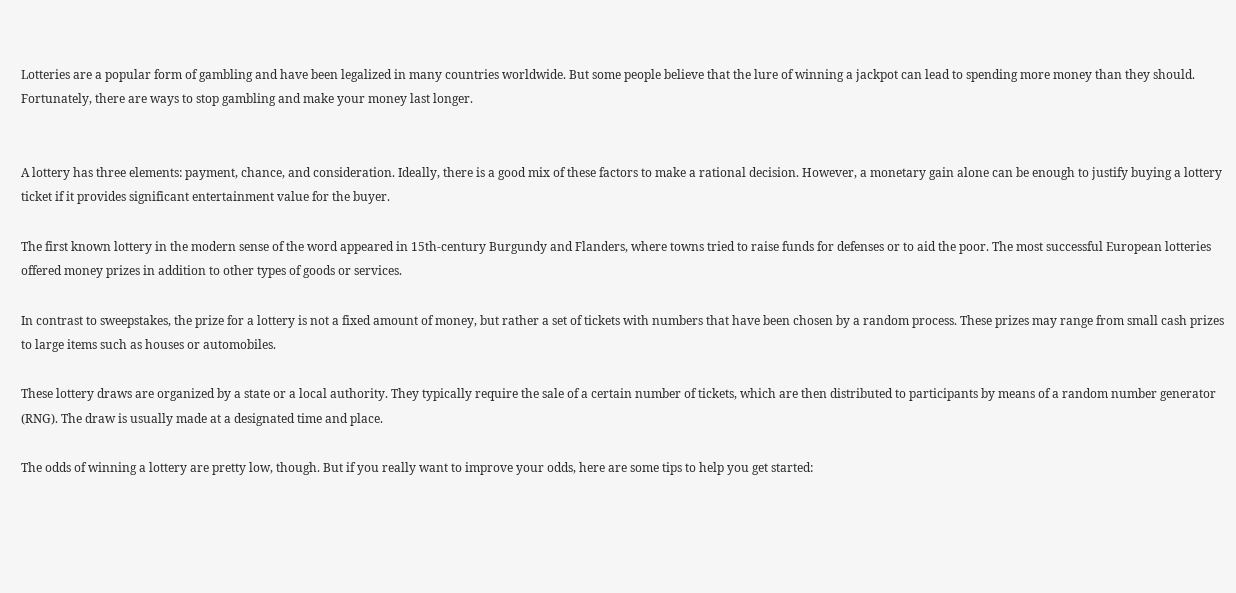Lotteries are a popular form of gambling and have been legalized in many countries worldwide. But some people believe that the lure of winning a jackpot can lead to spending more money than they should. Fortunately, there are ways to stop gambling and make your money last longer.


A lottery has three elements: payment, chance, and consideration. Ideally, there is a good mix of these factors to make a rational decision. However, a monetary gain alone can be enough to justify buying a lottery ticket if it provides significant entertainment value for the buyer.

The first known lottery in the modern sense of the word appeared in 15th-century Burgundy and Flanders, where towns tried to raise funds for defenses or to aid the poor. The most successful European lotteries offered money prizes in addition to other types of goods or services.

In contrast to sweepstakes, the prize for a lottery is not a fixed amount of money, but rather a set of tickets with numbers that have been chosen by a random process. These prizes may range from small cash prizes to large items such as houses or automobiles.

These lottery draws are organized by a state or a local authority. They typically require the sale of a certain number of tickets, which are then distributed to participants by means of a random number generator (RNG). The draw is usually made at a designated time and place.

The odds of winning a lottery are pretty low, though. But if you really want to improve your odds, here are some tips to help you get started: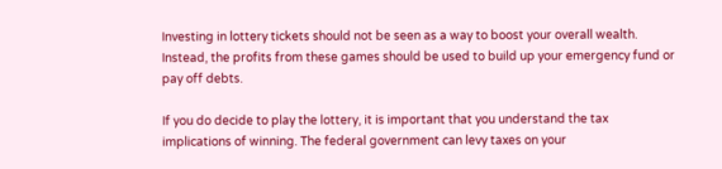Investing in lottery tickets should not be seen as a way to boost your overall wealth. Instead, the profits from these games should be used to build up your emergency fund or pay off debts.

If you do decide to play the lottery, it is important that you understand the tax implications of winning. The federal government can levy taxes on your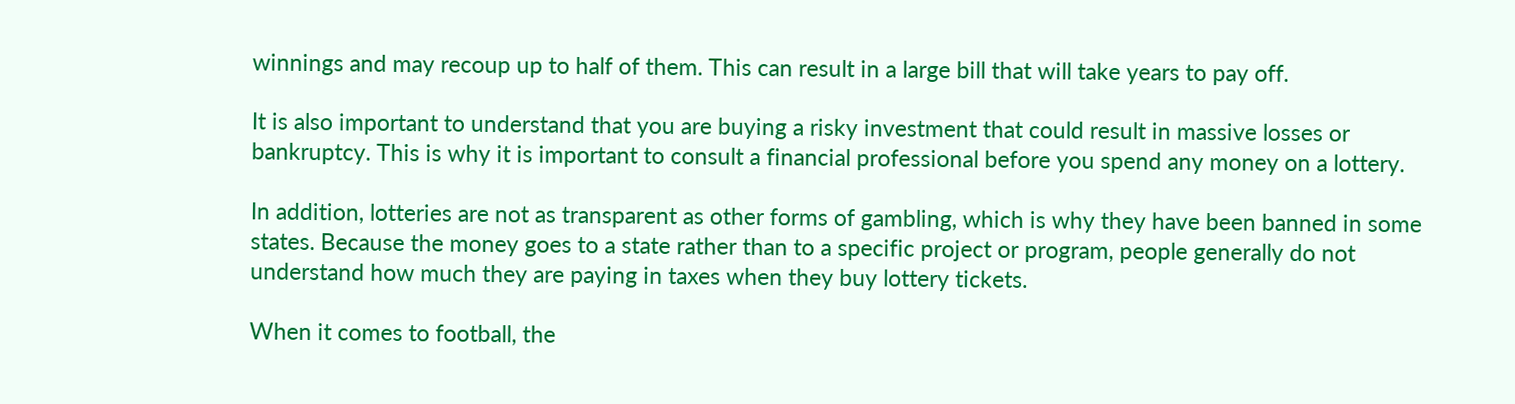winnings and may recoup up to half of them. This can result in a large bill that will take years to pay off.

It is also important to understand that you are buying a risky investment that could result in massive losses or bankruptcy. This is why it is important to consult a financial professional before you spend any money on a lottery.

In addition, lotteries are not as transparent as other forms of gambling, which is why they have been banned in some states. Because the money goes to a state rather than to a specific project or program, people generally do not understand how much they are paying in taxes when they buy lottery tickets.

When it comes to football, the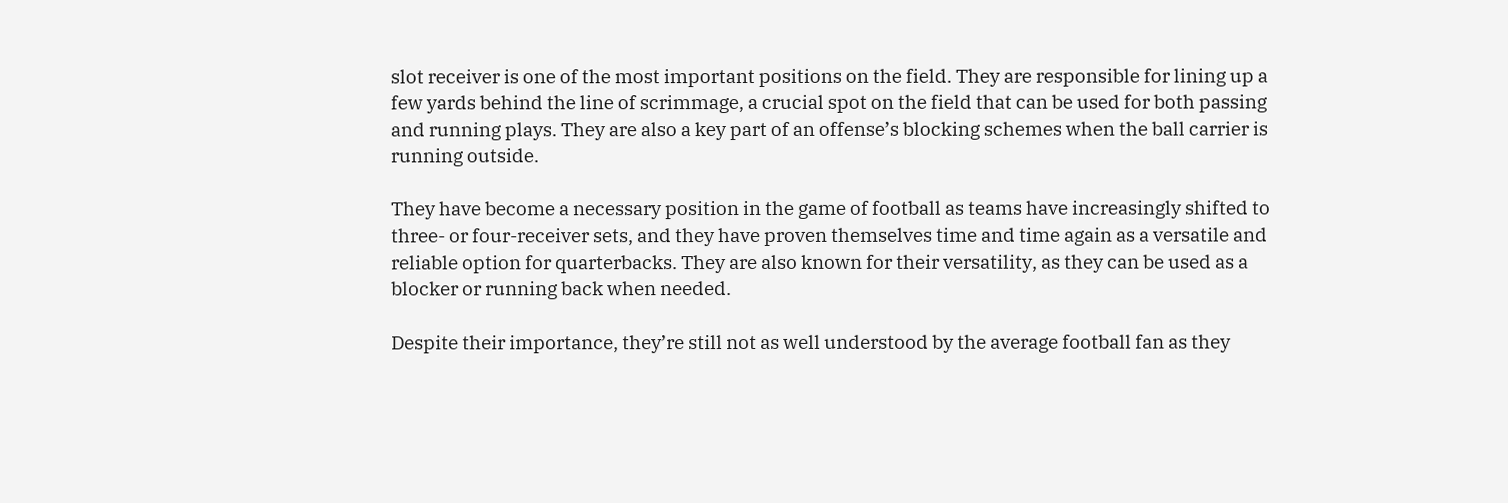slot receiver is one of the most important positions on the field. They are responsible for lining up a few yards behind the line of scrimmage, a crucial spot on the field that can be used for both passing and running plays. They are also a key part of an offense’s blocking schemes when the ball carrier is running outside.

They have become a necessary position in the game of football as teams have increasingly shifted to three- or four-receiver sets, and they have proven themselves time and time again as a versatile and reliable option for quarterbacks. They are also known for their versatility, as they can be used as a blocker or running back when needed.

Despite their importance, they’re still not as well understood by the average football fan as they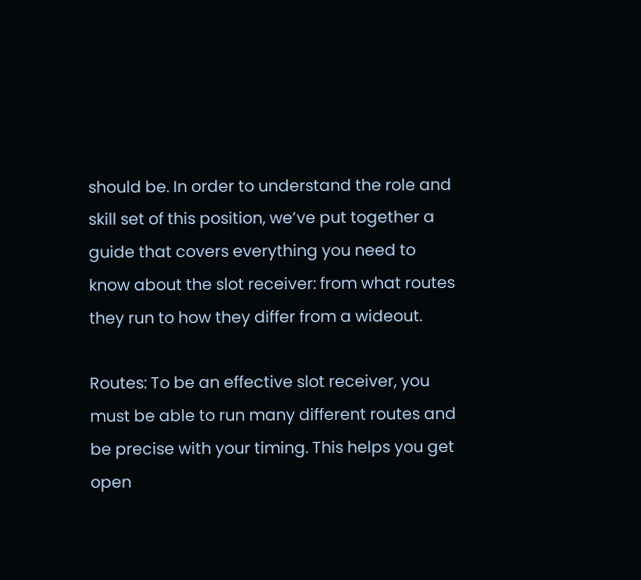should be. In order to understand the role and skill set of this position, we’ve put together a guide that covers everything you need to know about the slot receiver: from what routes they run to how they differ from a wideout.

Routes: To be an effective slot receiver, you must be able to run many different routes and be precise with your timing. This helps you get open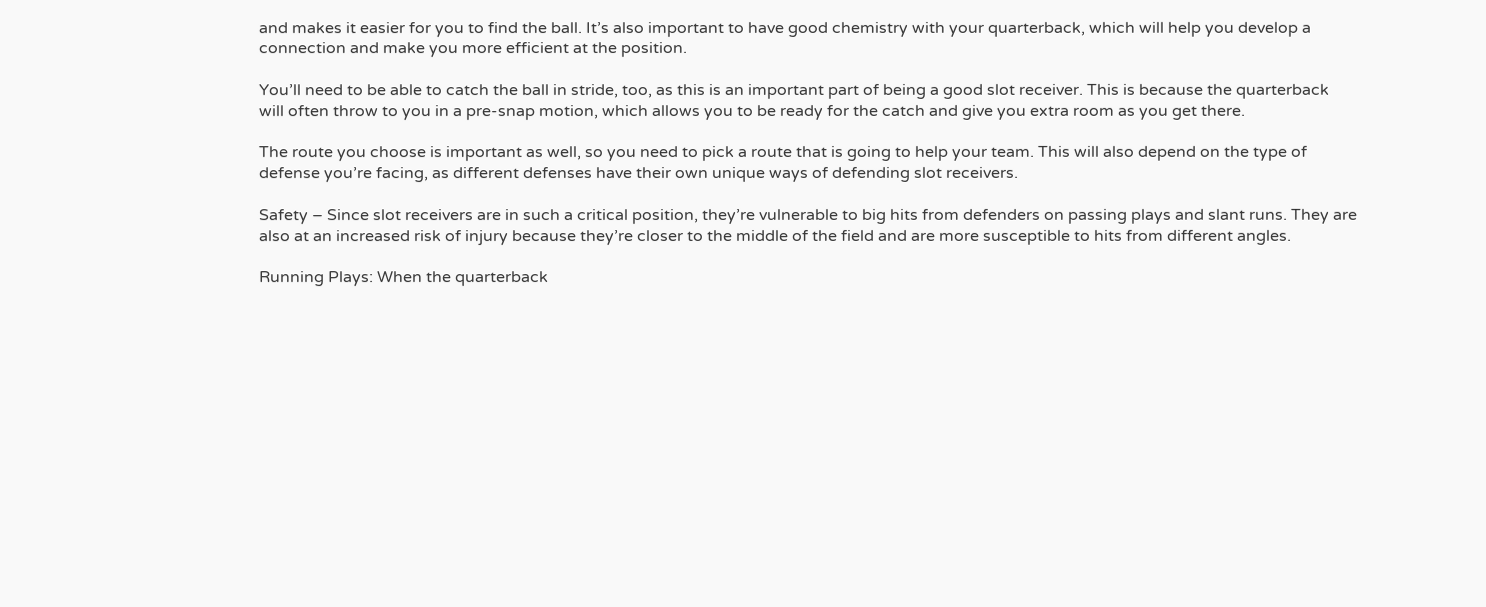and makes it easier for you to find the ball. It’s also important to have good chemistry with your quarterback, which will help you develop a connection and make you more efficient at the position.

You’ll need to be able to catch the ball in stride, too, as this is an important part of being a good slot receiver. This is because the quarterback will often throw to you in a pre-snap motion, which allows you to be ready for the catch and give you extra room as you get there.

The route you choose is important as well, so you need to pick a route that is going to help your team. This will also depend on the type of defense you’re facing, as different defenses have their own unique ways of defending slot receivers.

Safety – Since slot receivers are in such a critical position, they’re vulnerable to big hits from defenders on passing plays and slant runs. They are also at an increased risk of injury because they’re closer to the middle of the field and are more susceptible to hits from different angles.

Running Plays: When the quarterback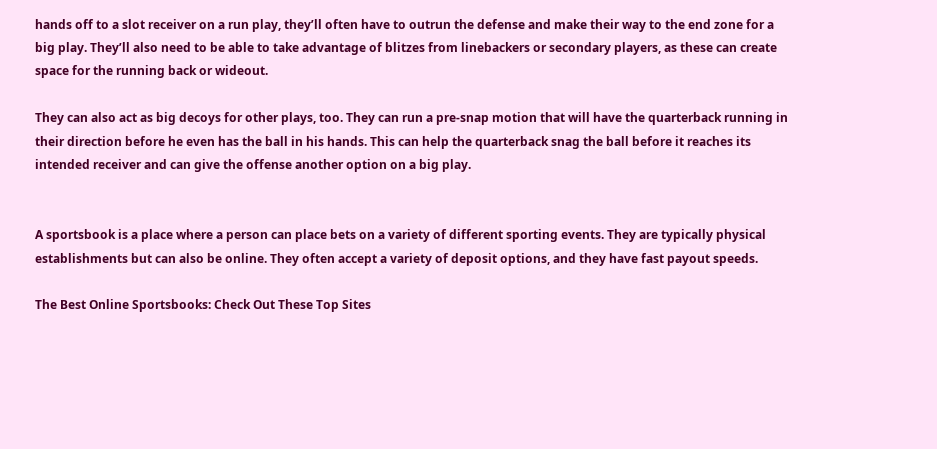hands off to a slot receiver on a run play, they’ll often have to outrun the defense and make their way to the end zone for a big play. They’ll also need to be able to take advantage of blitzes from linebackers or secondary players, as these can create space for the running back or wideout.

They can also act as big decoys for other plays, too. They can run a pre-snap motion that will have the quarterback running in their direction before he even has the ball in his hands. This can help the quarterback snag the ball before it reaches its intended receiver and can give the offense another option on a big play.


A sportsbook is a place where a person can place bets on a variety of different sporting events. They are typically physical establishments but can also be online. They often accept a variety of deposit options, and they have fast payout speeds.

The Best Online Sportsbooks: Check Out These Top Sites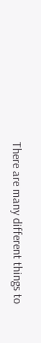There are many different things to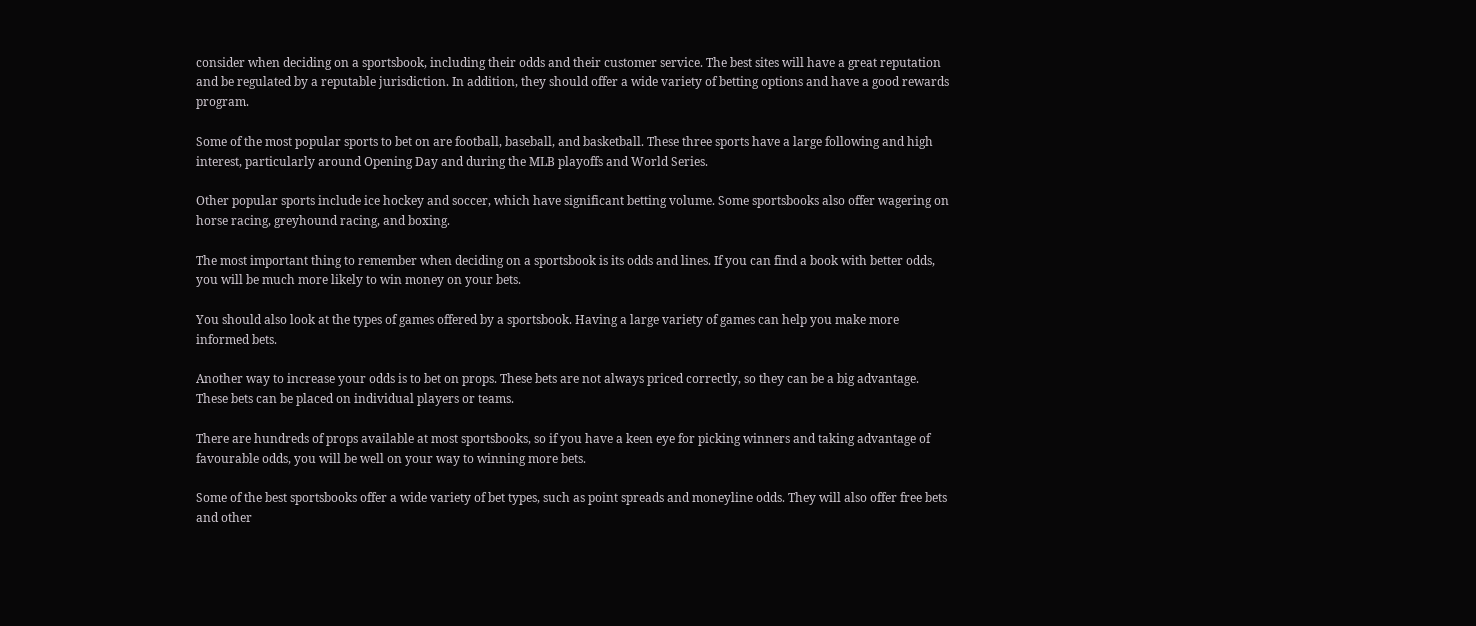consider when deciding on a sportsbook, including their odds and their customer service. The best sites will have a great reputation and be regulated by a reputable jurisdiction. In addition, they should offer a wide variety of betting options and have a good rewards program.

Some of the most popular sports to bet on are football, baseball, and basketball. These three sports have a large following and high interest, particularly around Opening Day and during the MLB playoffs and World Series.

Other popular sports include ice hockey and soccer, which have significant betting volume. Some sportsbooks also offer wagering on horse racing, greyhound racing, and boxing.

The most important thing to remember when deciding on a sportsbook is its odds and lines. If you can find a book with better odds, you will be much more likely to win money on your bets.

You should also look at the types of games offered by a sportsbook. Having a large variety of games can help you make more informed bets.

Another way to increase your odds is to bet on props. These bets are not always priced correctly, so they can be a big advantage. These bets can be placed on individual players or teams.

There are hundreds of props available at most sportsbooks, so if you have a keen eye for picking winners and taking advantage of favourable odds, you will be well on your way to winning more bets.

Some of the best sportsbooks offer a wide variety of bet types, such as point spreads and moneyline odds. They will also offer free bets and other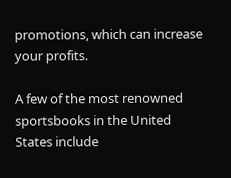promotions, which can increase your profits.

A few of the most renowned sportsbooks in the United States include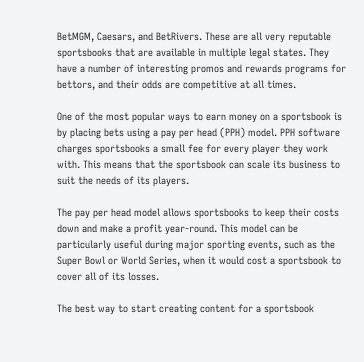BetMGM, Caesars, and BetRivers. These are all very reputable sportsbooks that are available in multiple legal states. They have a number of interesting promos and rewards programs for bettors, and their odds are competitive at all times.

One of the most popular ways to earn money on a sportsbook is by placing bets using a pay per head (PPH) model. PPH software charges sportsbooks a small fee for every player they work with. This means that the sportsbook can scale its business to suit the needs of its players.

The pay per head model allows sportsbooks to keep their costs down and make a profit year-round. This model can be particularly useful during major sporting events, such as the Super Bowl or World Series, when it would cost a sportsbook to cover all of its losses.

The best way to start creating content for a sportsbook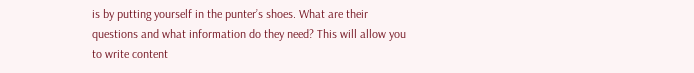is by putting yourself in the punter’s shoes. What are their questions and what information do they need? This will allow you to write content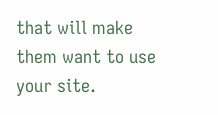that will make them want to use your site.